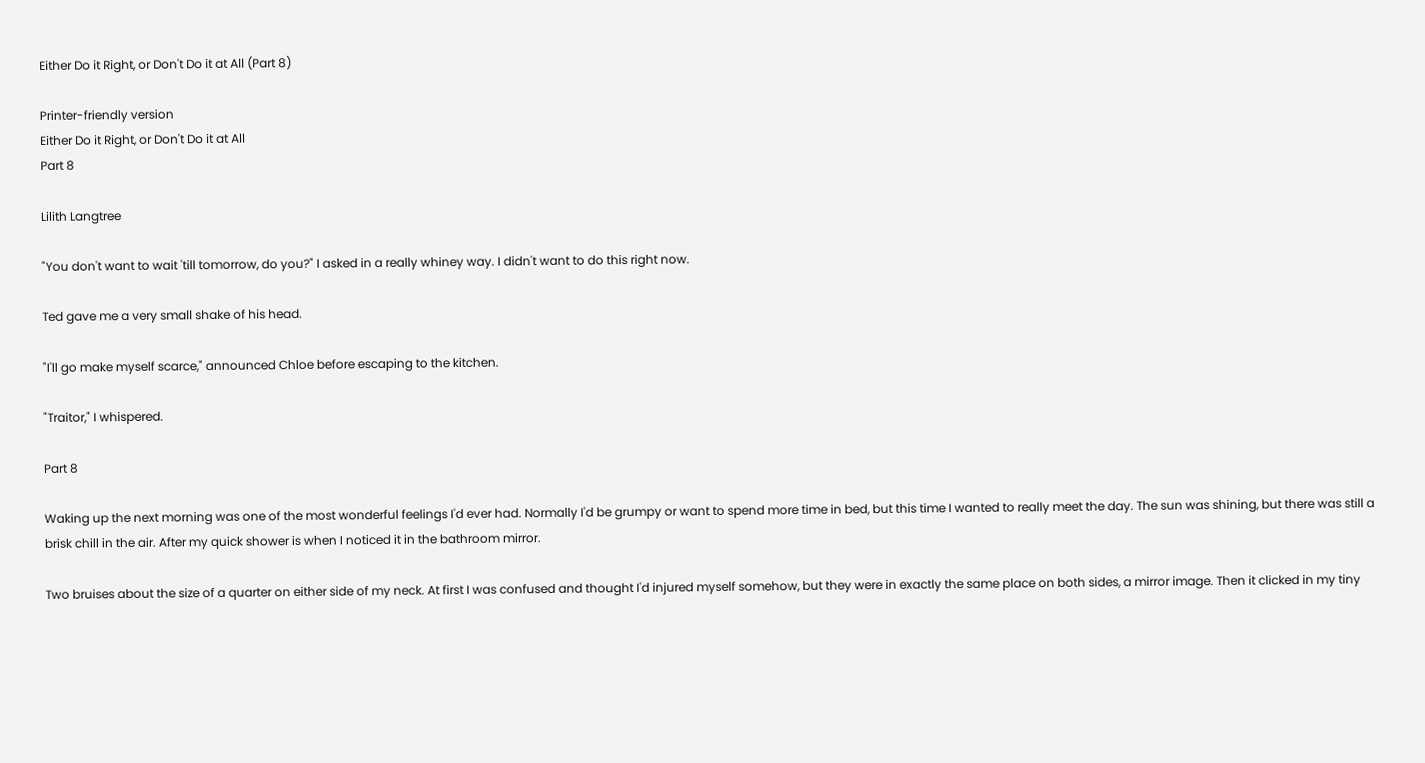Either Do it Right, or Don't Do it at All (Part 8)

Printer-friendly version
Either Do it Right, or Don't Do it at All
Part 8

Lilith Langtree

"You don't want to wait 'till tomorrow, do you?" I asked in a really whiney way. I didn't want to do this right now.

Ted gave me a very small shake of his head.

"I'll go make myself scarce," announced Chloe before escaping to the kitchen.

"Traitor," I whispered.

Part 8

Waking up the next morning was one of the most wonderful feelings I'd ever had. Normally I'd be grumpy or want to spend more time in bed, but this time I wanted to really meet the day. The sun was shining, but there was still a brisk chill in the air. After my quick shower is when I noticed it in the bathroom mirror.

Two bruises about the size of a quarter on either side of my neck. At first I was confused and thought I'd injured myself somehow, but they were in exactly the same place on both sides, a mirror image. Then it clicked in my tiny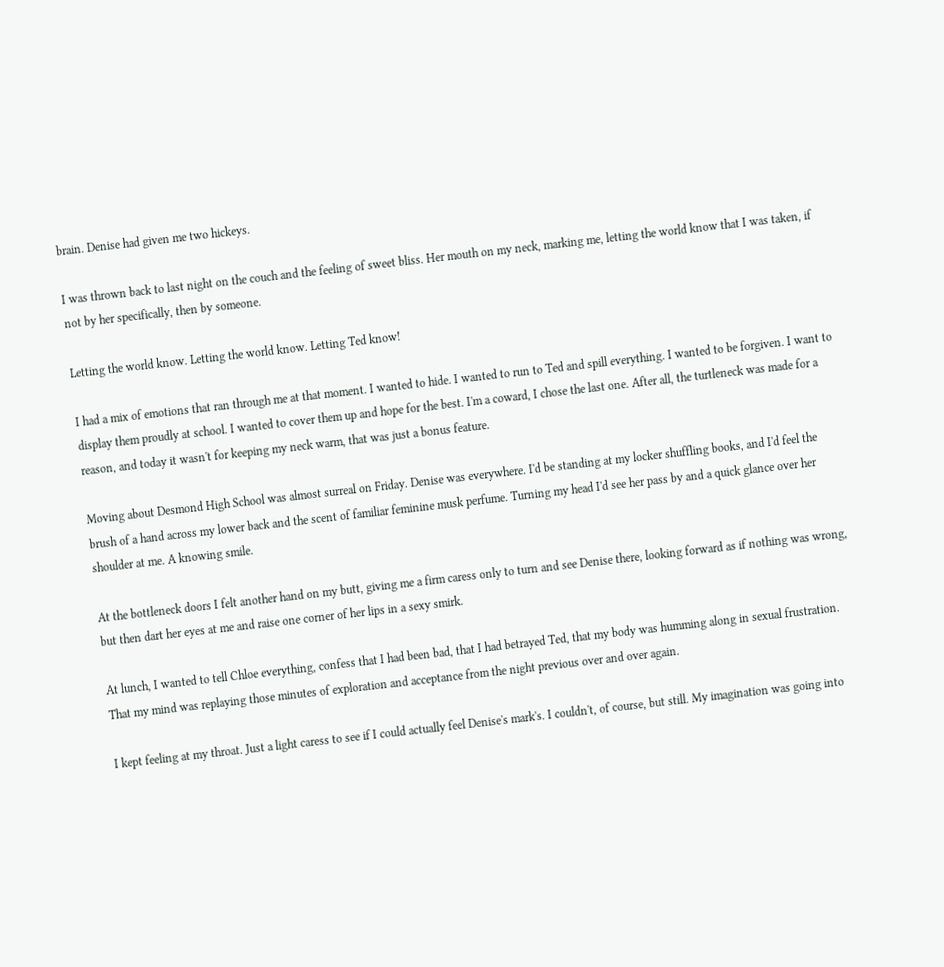brain. Denise had given me two hickeys.

I was thrown back to last night on the couch and the feeling of sweet bliss. Her mouth on my neck, marking me, letting the world know that I was taken, if not by her specifically, then by someone.

Letting the world know. Letting the world know. Letting Ted know!

I had a mix of emotions that ran through me at that moment. I wanted to hide. I wanted to run to Ted and spill everything. I wanted to be forgiven. I want to display them proudly at school. I wanted to cover them up and hope for the best. I'm a coward, I chose the last one. After all, the turtleneck was made for a reason, and today it wasn't for keeping my neck warm, that was just a bonus feature.

Moving about Desmond High School was almost surreal on Friday. Denise was everywhere. I'd be standing at my locker shuffling books, and I'd feel the brush of a hand across my lower back and the scent of familiar feminine musk perfume. Turning my head I'd see her pass by and a quick glance over her shoulder at me. A knowing smile.

At the bottleneck doors I felt another hand on my butt, giving me a firm caress only to turn and see Denise there, looking forward as if nothing was wrong, but then dart her eyes at me and raise one corner of her lips in a sexy smirk.

At lunch, I wanted to tell Chloe everything, confess that I had been bad, that I had betrayed Ted, that my body was humming along in sexual frustration. That my mind was replaying those minutes of exploration and acceptance from the night previous over and over again.

I kept feeling at my throat. Just a light caress to see if I could actually feel Denise's mark's. I couldn't, of course, but still. My imagination was going into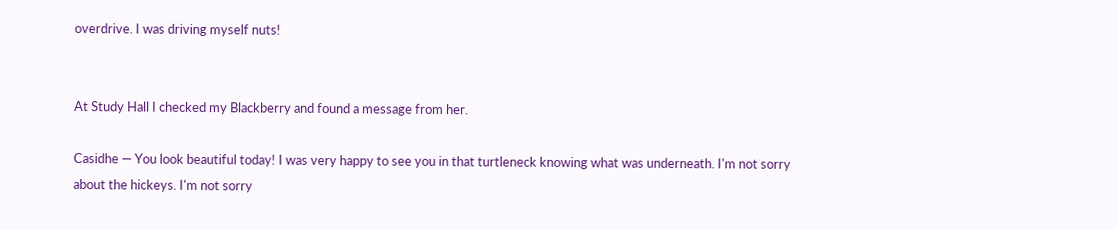overdrive. I was driving myself nuts!


At Study Hall I checked my Blackberry and found a message from her.

Casidhe — You look beautiful today! I was very happy to see you in that turtleneck knowing what was underneath. I'm not sorry about the hickeys. I'm not sorry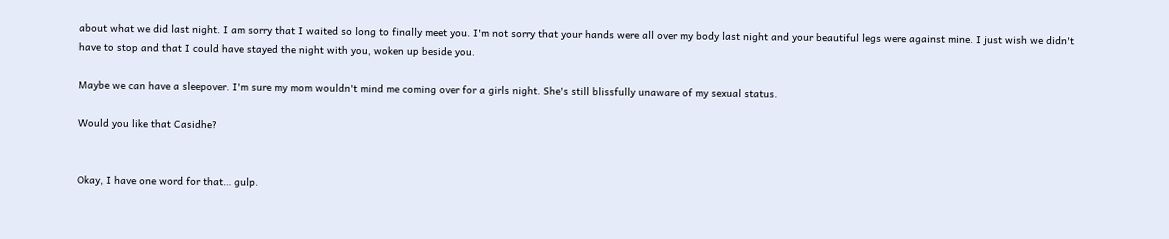about what we did last night. I am sorry that I waited so long to finally meet you. I'm not sorry that your hands were all over my body last night and your beautiful legs were against mine. I just wish we didn't have to stop and that I could have stayed the night with you, woken up beside you.

Maybe we can have a sleepover. I'm sure my mom wouldn't mind me coming over for a girls night. She's still blissfully unaware of my sexual status.

Would you like that Casidhe?


Okay, I have one word for that… gulp.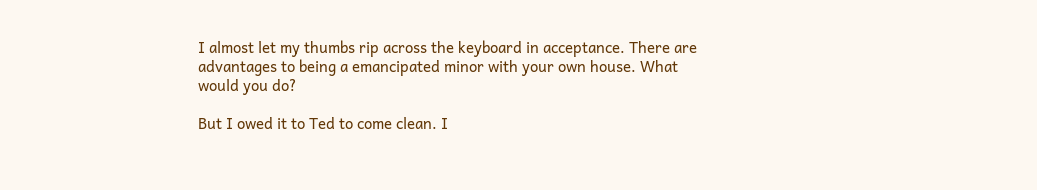I almost let my thumbs rip across the keyboard in acceptance. There are advantages to being a emancipated minor with your own house. What would you do?

But I owed it to Ted to come clean. I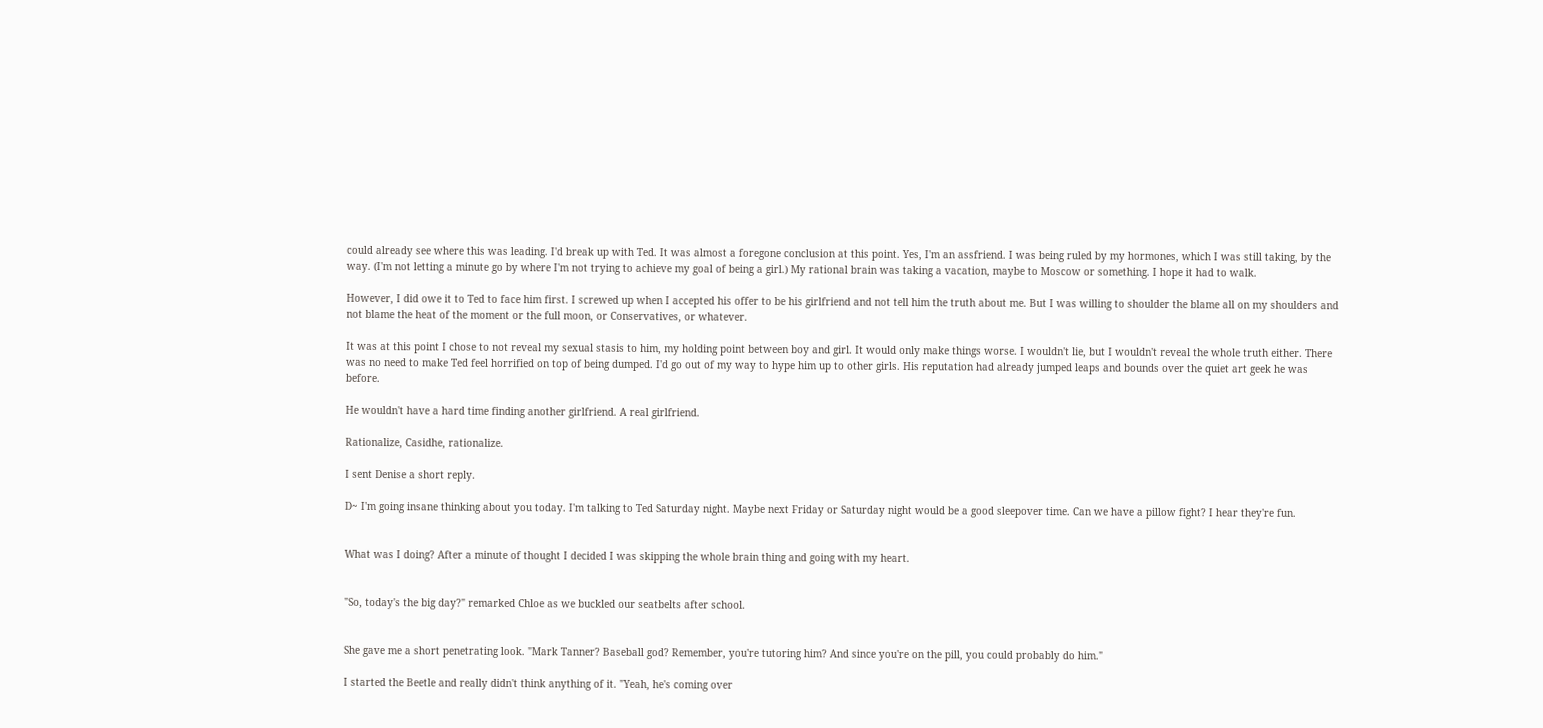could already see where this was leading. I'd break up with Ted. It was almost a foregone conclusion at this point. Yes, I'm an assfriend. I was being ruled by my hormones, which I was still taking, by the way. (I'm not letting a minute go by where I'm not trying to achieve my goal of being a girl.) My rational brain was taking a vacation, maybe to Moscow or something. I hope it had to walk.

However, I did owe it to Ted to face him first. I screwed up when I accepted his offer to be his girlfriend and not tell him the truth about me. But I was willing to shoulder the blame all on my shoulders and not blame the heat of the moment or the full moon, or Conservatives, or whatever.

It was at this point I chose to not reveal my sexual stasis to him, my holding point between boy and girl. It would only make things worse. I wouldn't lie, but I wouldn't reveal the whole truth either. There was no need to make Ted feel horrified on top of being dumped. I'd go out of my way to hype him up to other girls. His reputation had already jumped leaps and bounds over the quiet art geek he was before.

He wouldn't have a hard time finding another girlfriend. A real girlfriend.

Rationalize, Casidhe, rationalize.

I sent Denise a short reply.

D~ I'm going insane thinking about you today. I'm talking to Ted Saturday night. Maybe next Friday or Saturday night would be a good sleepover time. Can we have a pillow fight? I hear they're fun.


What was I doing? After a minute of thought I decided I was skipping the whole brain thing and going with my heart.


"So, today's the big day?" remarked Chloe as we buckled our seatbelts after school.


She gave me a short penetrating look. "Mark Tanner? Baseball god? Remember, you're tutoring him? And since you're on the pill, you could probably do him."

I started the Beetle and really didn't think anything of it. "Yeah, he's coming over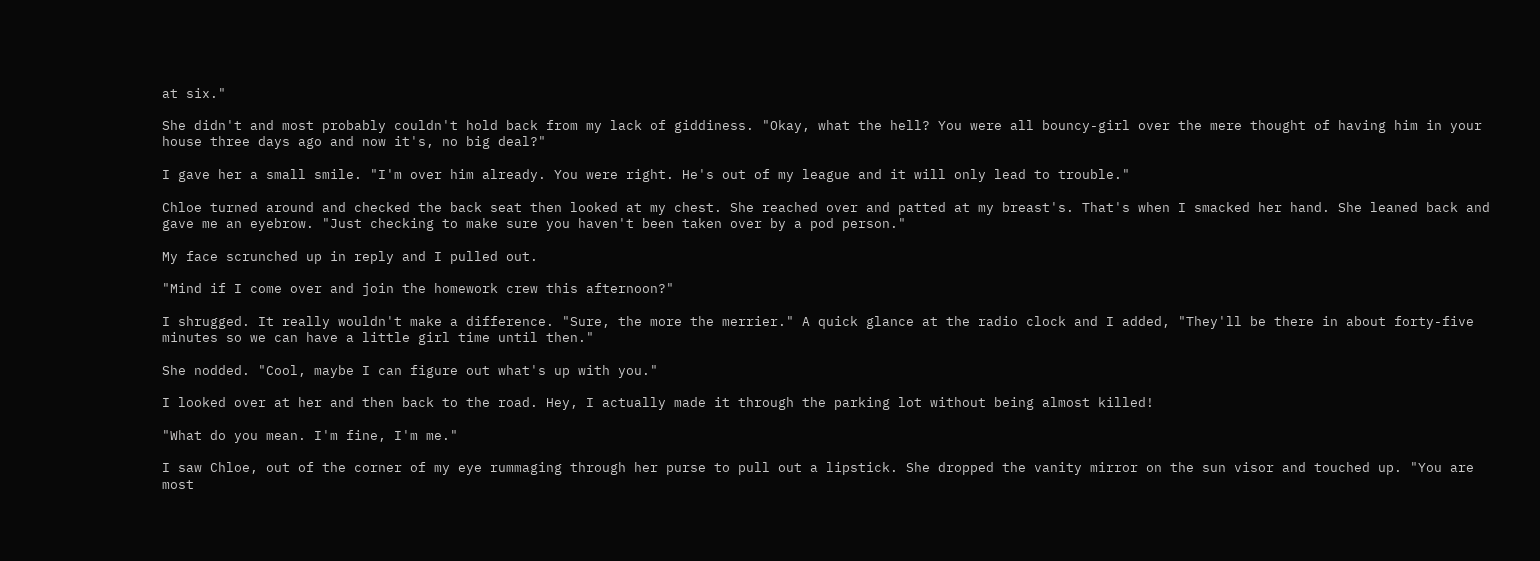at six."

She didn't and most probably couldn't hold back from my lack of giddiness. "Okay, what the hell? You were all bouncy-girl over the mere thought of having him in your house three days ago and now it's, no big deal?"

I gave her a small smile. "I'm over him already. You were right. He's out of my league and it will only lead to trouble."

Chloe turned around and checked the back seat then looked at my chest. She reached over and patted at my breast's. That's when I smacked her hand. She leaned back and gave me an eyebrow. "Just checking to make sure you haven't been taken over by a pod person."

My face scrunched up in reply and I pulled out.

"Mind if I come over and join the homework crew this afternoon?"

I shrugged. It really wouldn't make a difference. "Sure, the more the merrier." A quick glance at the radio clock and I added, "They'll be there in about forty-five minutes so we can have a little girl time until then."

She nodded. "Cool, maybe I can figure out what's up with you."

I looked over at her and then back to the road. Hey, I actually made it through the parking lot without being almost killed!

"What do you mean. I'm fine, I'm me."

I saw Chloe, out of the corner of my eye rummaging through her purse to pull out a lipstick. She dropped the vanity mirror on the sun visor and touched up. "You are most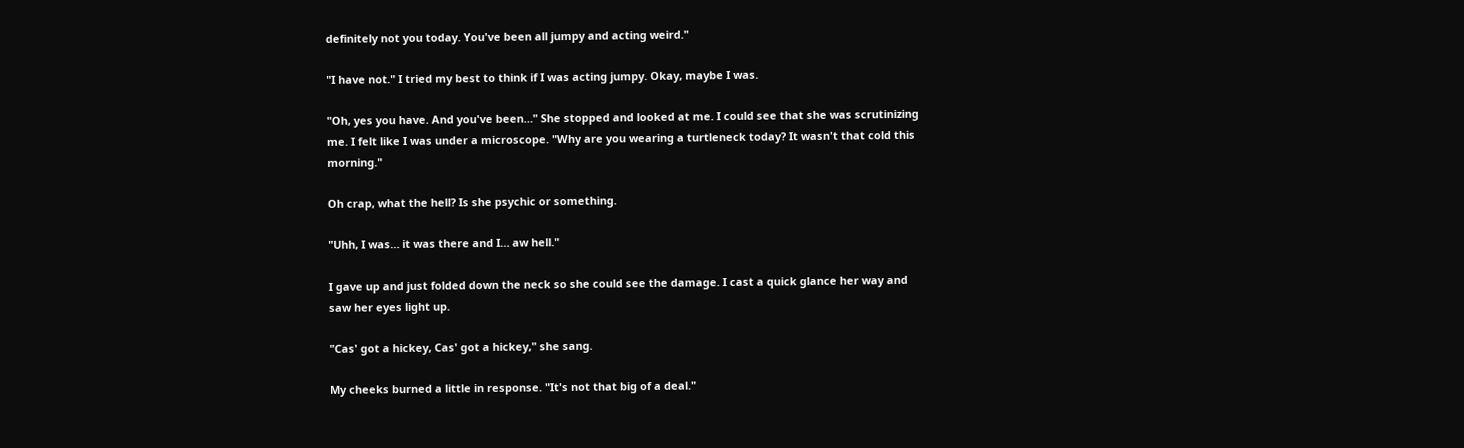definitely not you today. You've been all jumpy and acting weird."

"I have not." I tried my best to think if I was acting jumpy. Okay, maybe I was.

"Oh, yes you have. And you've been…" She stopped and looked at me. I could see that she was scrutinizing me. I felt like I was under a microscope. "Why are you wearing a turtleneck today? It wasn't that cold this morning."

Oh crap, what the hell? Is she psychic or something.

"Uhh, I was… it was there and I… aw hell."

I gave up and just folded down the neck so she could see the damage. I cast a quick glance her way and saw her eyes light up.

"Cas' got a hickey, Cas' got a hickey," she sang.

My cheeks burned a little in response. "It's not that big of a deal."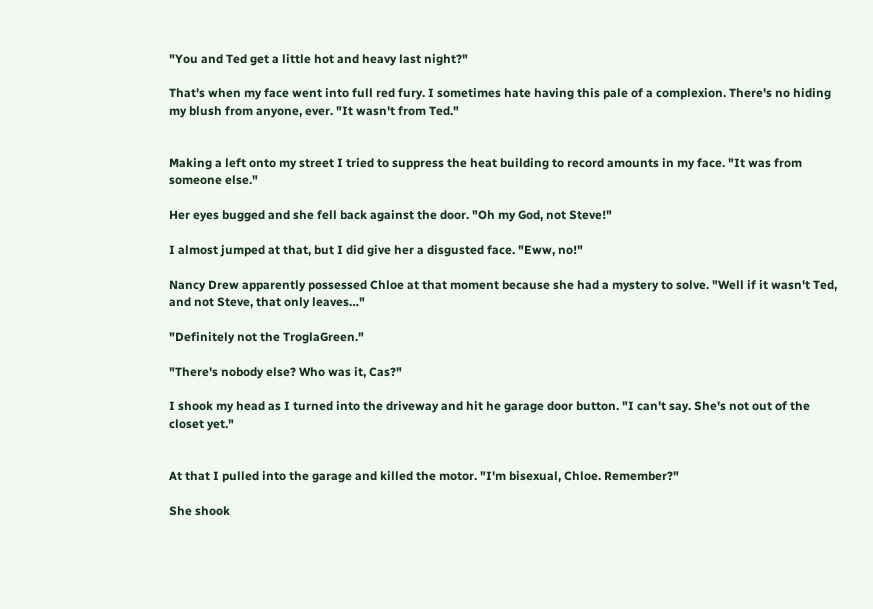"You and Ted get a little hot and heavy last night?"

That's when my face went into full red fury. I sometimes hate having this pale of a complexion. There's no hiding my blush from anyone, ever. "It wasn't from Ted."


Making a left onto my street I tried to suppress the heat building to record amounts in my face. "It was from someone else."

Her eyes bugged and she fell back against the door. "Oh my God, not Steve!"

I almost jumped at that, but I did give her a disgusted face. "Eww, no!"

Nancy Drew apparently possessed Chloe at that moment because she had a mystery to solve. "Well if it wasn't Ted, and not Steve, that only leaves…"

"Definitely not the TroglaGreen."

"There's nobody else? Who was it, Cas?"

I shook my head as I turned into the driveway and hit he garage door button. "I can't say. She's not out of the closet yet."


At that I pulled into the garage and killed the motor. "I'm bisexual, Chloe. Remember?"

She shook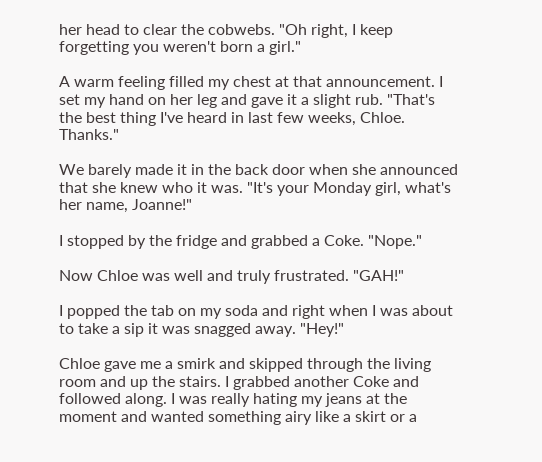her head to clear the cobwebs. "Oh right, I keep forgetting you weren't born a girl."

A warm feeling filled my chest at that announcement. I set my hand on her leg and gave it a slight rub. "That's the best thing I've heard in last few weeks, Chloe. Thanks."

We barely made it in the back door when she announced that she knew who it was. "It's your Monday girl, what's her name, Joanne!"

I stopped by the fridge and grabbed a Coke. "Nope."

Now Chloe was well and truly frustrated. "GAH!"

I popped the tab on my soda and right when I was about to take a sip it was snagged away. "Hey!"

Chloe gave me a smirk and skipped through the living room and up the stairs. I grabbed another Coke and followed along. I was really hating my jeans at the moment and wanted something airy like a skirt or a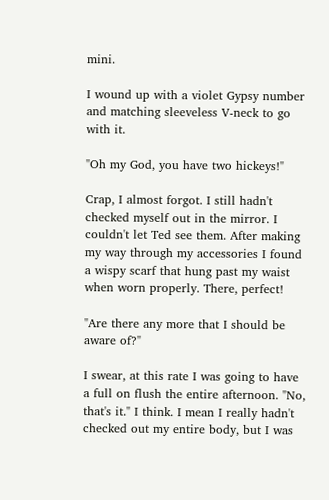mini.

I wound up with a violet Gypsy number and matching sleeveless V-neck to go with it.

"Oh my God, you have two hickeys!"

Crap, I almost forgot. I still hadn't checked myself out in the mirror. I couldn't let Ted see them. After making my way through my accessories I found a wispy scarf that hung past my waist when worn properly. There, perfect!

"Are there any more that I should be aware of?"

I swear, at this rate I was going to have a full on flush the entire afternoon. "No, that's it." I think. I mean I really hadn't checked out my entire body, but I was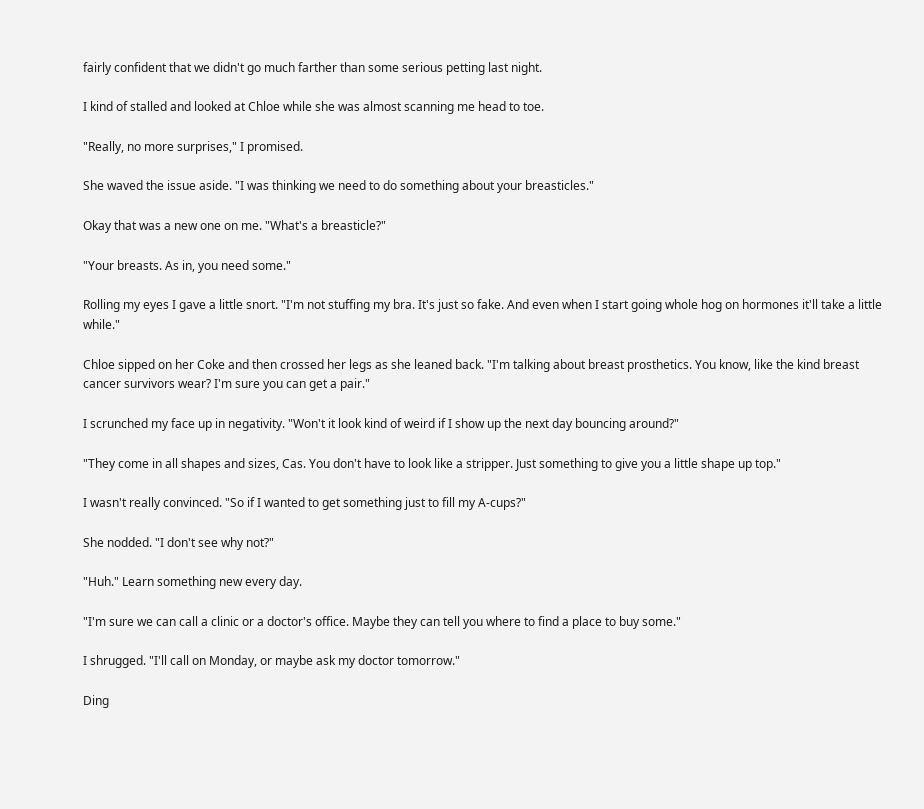fairly confident that we didn't go much farther than some serious petting last night.

I kind of stalled and looked at Chloe while she was almost scanning me head to toe.

"Really, no more surprises," I promised.

She waved the issue aside. "I was thinking we need to do something about your breasticles."

Okay that was a new one on me. "What's a breasticle?"

"Your breasts. As in, you need some."

Rolling my eyes I gave a little snort. "I'm not stuffing my bra. It's just so fake. And even when I start going whole hog on hormones it'll take a little while."

Chloe sipped on her Coke and then crossed her legs as she leaned back. "I'm talking about breast prosthetics. You know, like the kind breast cancer survivors wear? I'm sure you can get a pair."

I scrunched my face up in negativity. "Won't it look kind of weird if I show up the next day bouncing around?"

"They come in all shapes and sizes, Cas. You don't have to look like a stripper. Just something to give you a little shape up top."

I wasn't really convinced. "So if I wanted to get something just to fill my A-cups?"

She nodded. "I don't see why not?"

"Huh." Learn something new every day.

"I'm sure we can call a clinic or a doctor's office. Maybe they can tell you where to find a place to buy some."

I shrugged. "I'll call on Monday, or maybe ask my doctor tomorrow."

Ding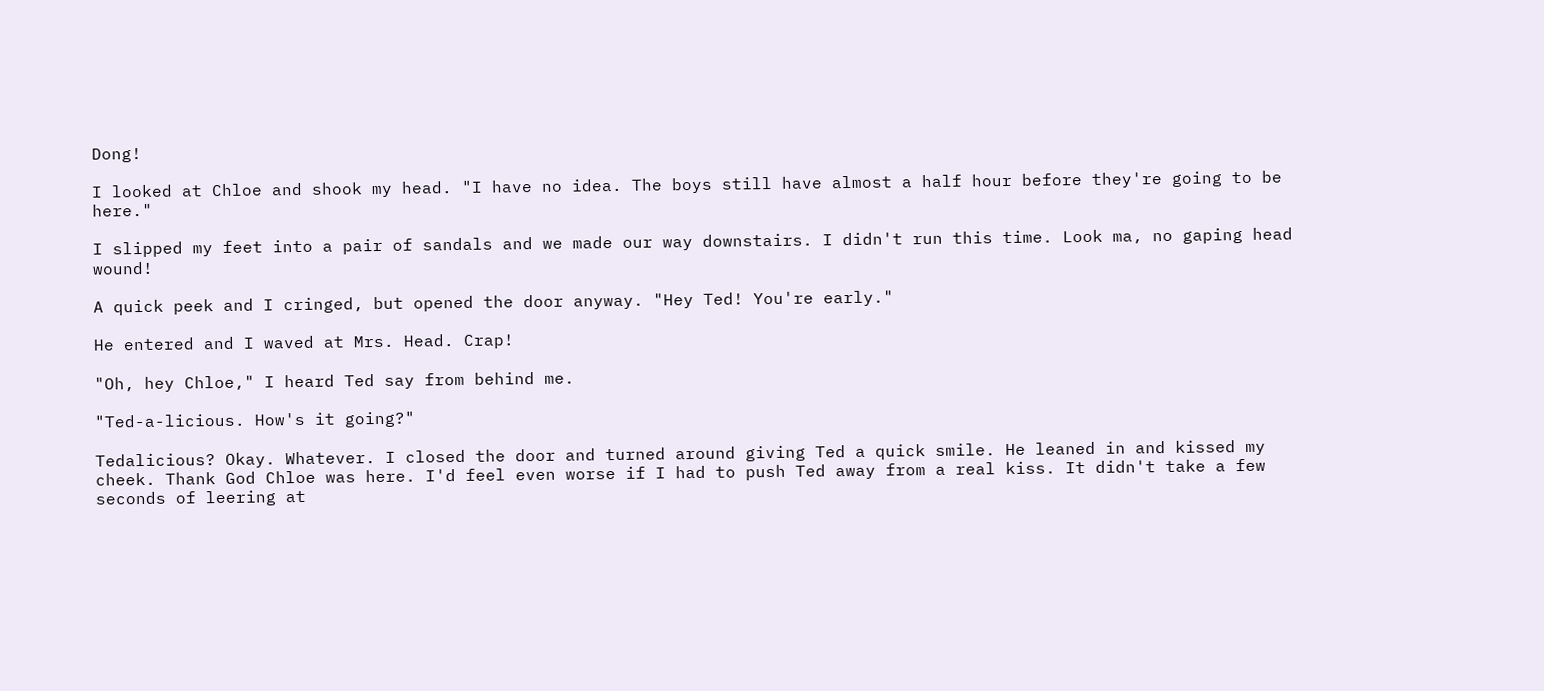Dong!

I looked at Chloe and shook my head. "I have no idea. The boys still have almost a half hour before they're going to be here."

I slipped my feet into a pair of sandals and we made our way downstairs. I didn't run this time. Look ma, no gaping head wound!

A quick peek and I cringed, but opened the door anyway. "Hey Ted! You're early."

He entered and I waved at Mrs. Head. Crap!

"Oh, hey Chloe," I heard Ted say from behind me.

"Ted-a-licious. How's it going?"

Tedalicious? Okay. Whatever. I closed the door and turned around giving Ted a quick smile. He leaned in and kissed my cheek. Thank God Chloe was here. I'd feel even worse if I had to push Ted away from a real kiss. It didn't take a few seconds of leering at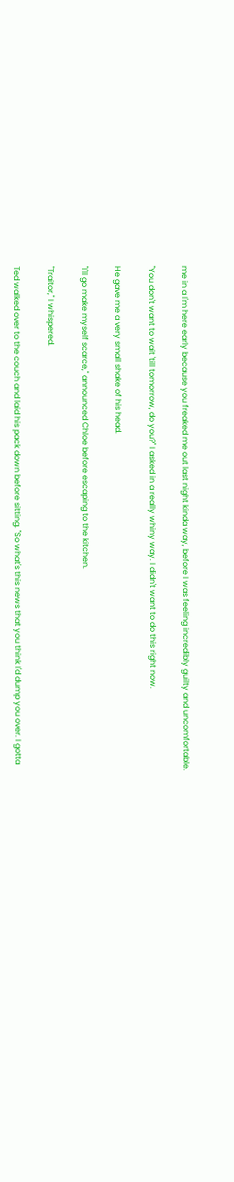me in a I'm here early because you freaked me out last night kinda way, before I was feeling incredibly guilty and uncomfortable.

"You don't want to wait 'till tomorrow, do you?" I asked in a really whiny way. I didn't want to do this right now.

He gave me a very small shake of his head.

"I'll go make myself scarce," announced Chloe before escaping to the kitchen.

"Traitor," I whispered.

Ted walked over to the couch and laid his pack down before sitting. "So what's this news that you think I'd dump you over. I gotta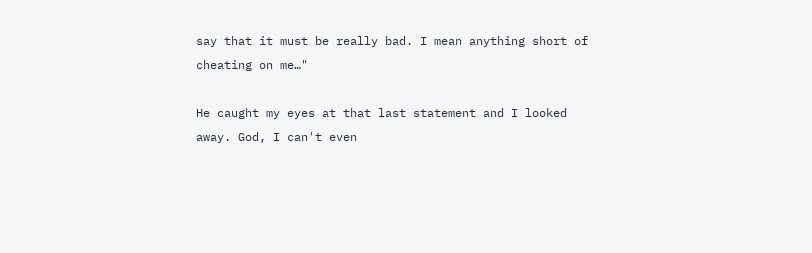say that it must be really bad. I mean anything short of cheating on me…"

He caught my eyes at that last statement and I looked away. God, I can't even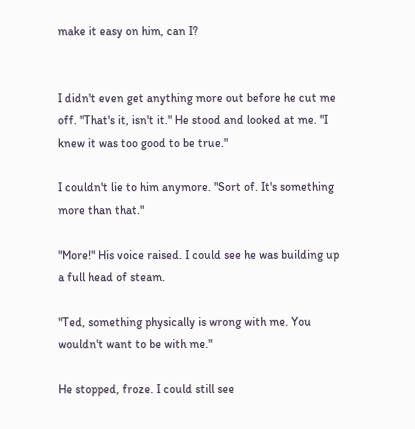make it easy on him, can I?


I didn't even get anything more out before he cut me off. "That's it, isn't it." He stood and looked at me. "I knew it was too good to be true."

I couldn't lie to him anymore. "Sort of. It's something more than that."

"More!" His voice raised. I could see he was building up a full head of steam.

"Ted, something physically is wrong with me. You wouldn't want to be with me."

He stopped, froze. I could still see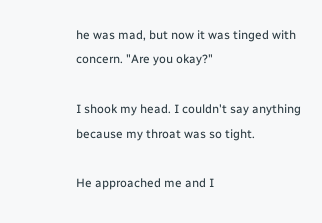he was mad, but now it was tinged with concern. "Are you okay?"

I shook my head. I couldn't say anything because my throat was so tight.

He approached me and I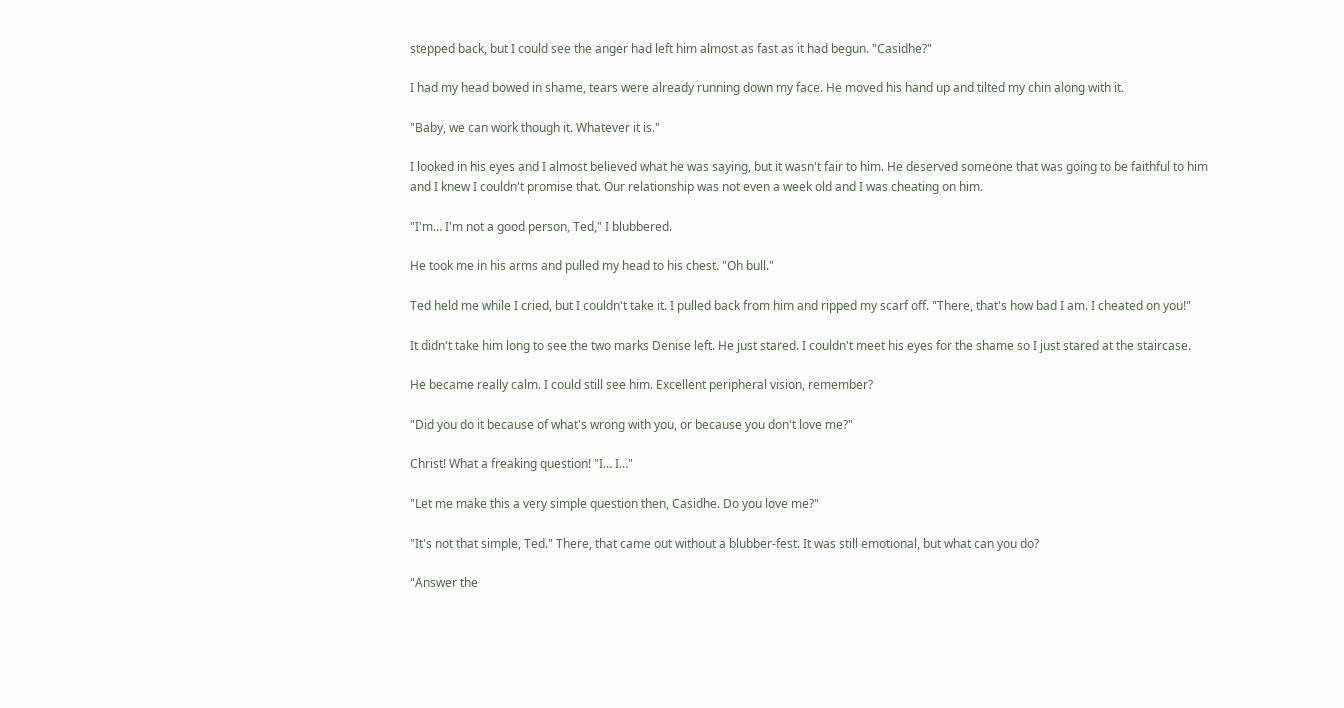stepped back, but I could see the anger had left him almost as fast as it had begun. "Casidhe?"

I had my head bowed in shame, tears were already running down my face. He moved his hand up and tilted my chin along with it.

"Baby, we can work though it. Whatever it is."

I looked in his eyes and I almost believed what he was saying, but it wasn't fair to him. He deserved someone that was going to be faithful to him and I knew I couldn't promise that. Our relationship was not even a week old and I was cheating on him.

"I'm… I'm not a good person, Ted," I blubbered.

He took me in his arms and pulled my head to his chest. "Oh bull."

Ted held me while I cried, but I couldn't take it. I pulled back from him and ripped my scarf off. "There, that's how bad I am. I cheated on you!"

It didn't take him long to see the two marks Denise left. He just stared. I couldn't meet his eyes for the shame so I just stared at the staircase.

He became really calm. I could still see him. Excellent peripheral vision, remember?

"Did you do it because of what's wrong with you, or because you don't love me?"

Christ! What a freaking question! "I… I…"

"Let me make this a very simple question then, Casidhe. Do you love me?"

"It's not that simple, Ted." There, that came out without a blubber-fest. It was still emotional, but what can you do?

"Answer the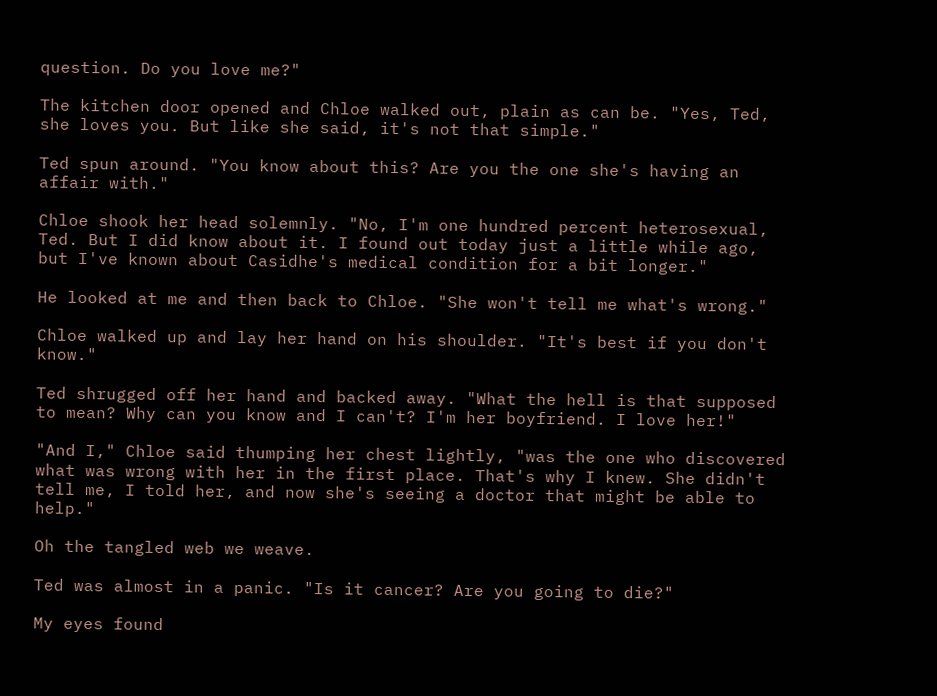question. Do you love me?"

The kitchen door opened and Chloe walked out, plain as can be. "Yes, Ted, she loves you. But like she said, it's not that simple."

Ted spun around. "You know about this? Are you the one she's having an affair with."

Chloe shook her head solemnly. "No, I'm one hundred percent heterosexual, Ted. But I did know about it. I found out today just a little while ago, but I've known about Casidhe's medical condition for a bit longer."

He looked at me and then back to Chloe. "She won't tell me what's wrong."

Chloe walked up and lay her hand on his shoulder. "It's best if you don't know."

Ted shrugged off her hand and backed away. "What the hell is that supposed to mean? Why can you know and I can't? I'm her boyfriend. I love her!"

"And I," Chloe said thumping her chest lightly, "was the one who discovered what was wrong with her in the first place. That's why I knew. She didn't tell me, I told her, and now she's seeing a doctor that might be able to help."

Oh the tangled web we weave.

Ted was almost in a panic. "Is it cancer? Are you going to die?"

My eyes found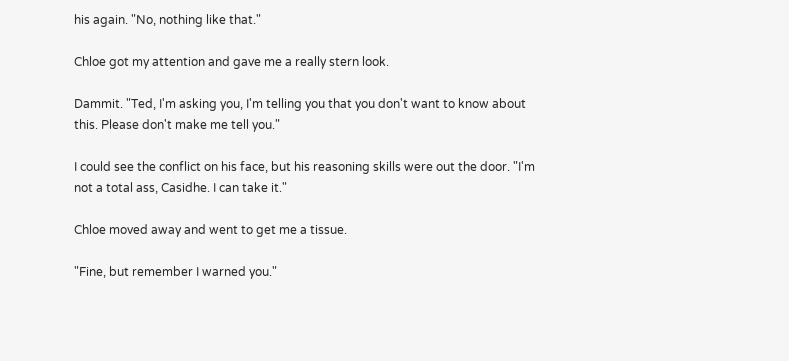his again. "No, nothing like that."

Chloe got my attention and gave me a really stern look.

Dammit. "Ted, I'm asking you, I'm telling you that you don't want to know about this. Please don't make me tell you."

I could see the conflict on his face, but his reasoning skills were out the door. "I'm not a total ass, Casidhe. I can take it."

Chloe moved away and went to get me a tissue.

"Fine, but remember I warned you."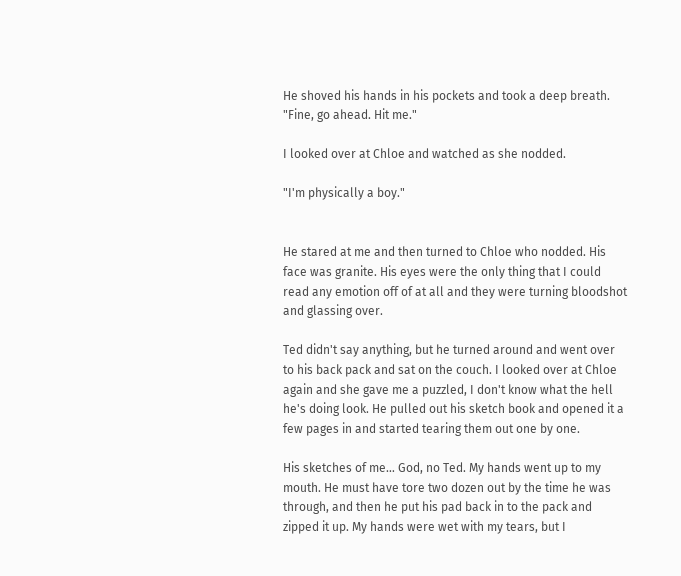He shoved his hands in his pockets and took a deep breath. "Fine, go ahead. Hit me."

I looked over at Chloe and watched as she nodded.

"I'm physically a boy."


He stared at me and then turned to Chloe who nodded. His face was granite. His eyes were the only thing that I could read any emotion off of at all and they were turning bloodshot and glassing over.

Ted didn't say anything, but he turned around and went over to his back pack and sat on the couch. I looked over at Chloe again and she gave me a puzzled, I don't know what the hell he's doing look. He pulled out his sketch book and opened it a few pages in and started tearing them out one by one.

His sketches of me… God, no Ted. My hands went up to my mouth. He must have tore two dozen out by the time he was through, and then he put his pad back in to the pack and zipped it up. My hands were wet with my tears, but I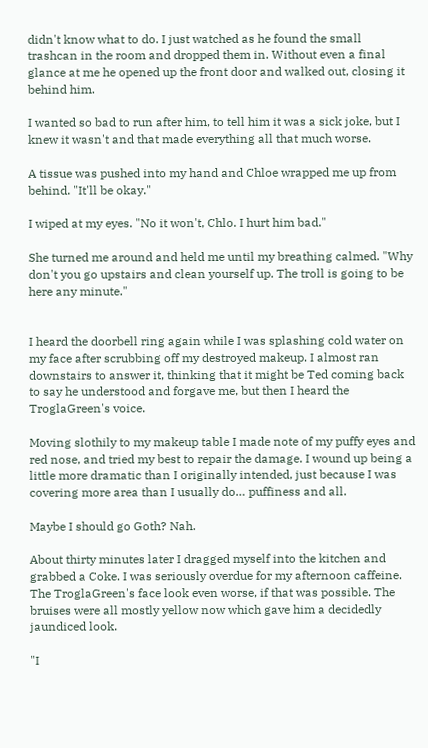didn't know what to do. I just watched as he found the small trashcan in the room and dropped them in. Without even a final glance at me he opened up the front door and walked out, closing it behind him.

I wanted so bad to run after him, to tell him it was a sick joke, but I knew it wasn't and that made everything all that much worse.

A tissue was pushed into my hand and Chloe wrapped me up from behind. "It'll be okay."

I wiped at my eyes. "No it won't, Chlo. I hurt him bad."

She turned me around and held me until my breathing calmed. "Why don't you go upstairs and clean yourself up. The troll is going to be here any minute."


I heard the doorbell ring again while I was splashing cold water on my face after scrubbing off my destroyed makeup. I almost ran downstairs to answer it, thinking that it might be Ted coming back to say he understood and forgave me, but then I heard the TroglaGreen's voice.

Moving slothily to my makeup table I made note of my puffy eyes and red nose, and tried my best to repair the damage. I wound up being a little more dramatic than I originally intended, just because I was covering more area than I usually do… puffiness and all.

Maybe I should go Goth? Nah.

About thirty minutes later I dragged myself into the kitchen and grabbed a Coke. I was seriously overdue for my afternoon caffeine. The TroglaGreen's face look even worse, if that was possible. The bruises were all mostly yellow now which gave him a decidedly jaundiced look.

"I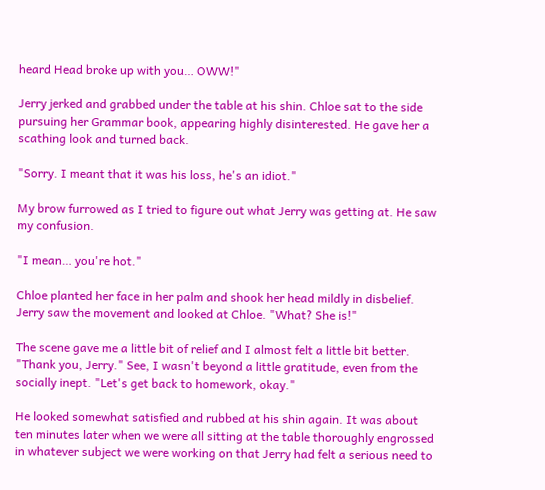heard Head broke up with you… OWW!"

Jerry jerked and grabbed under the table at his shin. Chloe sat to the side pursuing her Grammar book, appearing highly disinterested. He gave her a scathing look and turned back.

"Sorry. I meant that it was his loss, he's an idiot."

My brow furrowed as I tried to figure out what Jerry was getting at. He saw my confusion.

"I mean… you're hot."

Chloe planted her face in her palm and shook her head mildly in disbelief. Jerry saw the movement and looked at Chloe. "What? She is!"

The scene gave me a little bit of relief and I almost felt a little bit better. "Thank you, Jerry." See, I wasn't beyond a little gratitude, even from the socially inept. "Let's get back to homework, okay."

He looked somewhat satisfied and rubbed at his shin again. It was about ten minutes later when we were all sitting at the table thoroughly engrossed in whatever subject we were working on that Jerry had felt a serious need to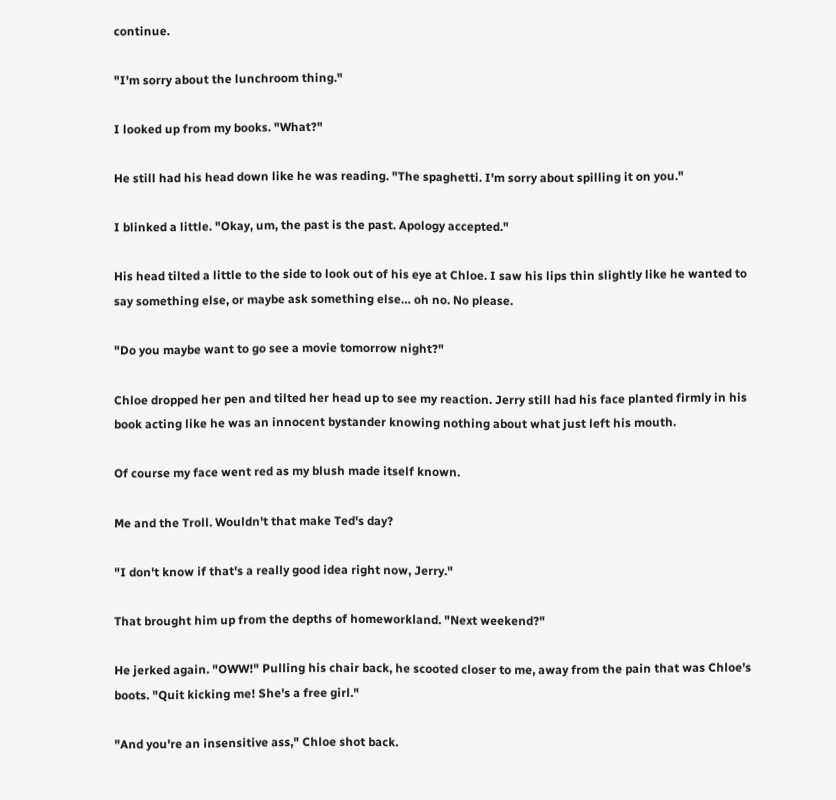continue.

"I'm sorry about the lunchroom thing."

I looked up from my books. "What?"

He still had his head down like he was reading. "The spaghetti. I'm sorry about spilling it on you."

I blinked a little. "Okay, um, the past is the past. Apology accepted."

His head tilted a little to the side to look out of his eye at Chloe. I saw his lips thin slightly like he wanted to say something else, or maybe ask something else… oh no. No please.

"Do you maybe want to go see a movie tomorrow night?"

Chloe dropped her pen and tilted her head up to see my reaction. Jerry still had his face planted firmly in his book acting like he was an innocent bystander knowing nothing about what just left his mouth.

Of course my face went red as my blush made itself known.

Me and the Troll. Wouldn't that make Ted's day?

"I don't know if that's a really good idea right now, Jerry."

That brought him up from the depths of homeworkland. "Next weekend?"

He jerked again. "OWW!" Pulling his chair back, he scooted closer to me, away from the pain that was Chloe's boots. "Quit kicking me! She's a free girl."

"And you're an insensitive ass," Chloe shot back.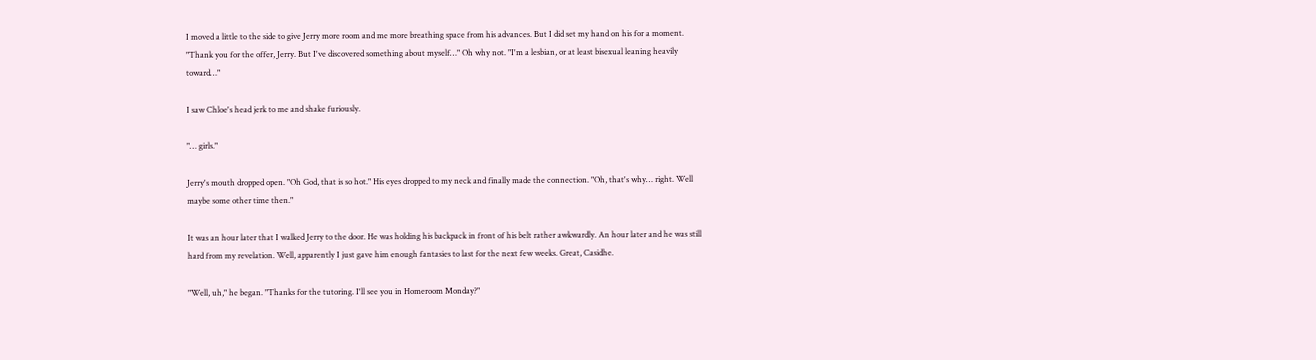I moved a little to the side to give Jerry more room and me more breathing space from his advances. But I did set my hand on his for a moment. "Thank you for the offer, Jerry. But I've discovered something about myself…" Oh why not. "I'm a lesbian, or at least bisexual leaning heavily toward…"

I saw Chloe's head jerk to me and shake furiously.

"… girls."

Jerry's mouth dropped open. "Oh God, that is so hot." His eyes dropped to my neck and finally made the connection. "Oh, that's why… right. Well maybe some other time then."

It was an hour later that I walked Jerry to the door. He was holding his backpack in front of his belt rather awkwardly. An hour later and he was still hard from my revelation. Well, apparently I just gave him enough fantasies to last for the next few weeks. Great, Casidhe.

"Well, uh," he began. "Thanks for the tutoring. I'll see you in Homeroom Monday?"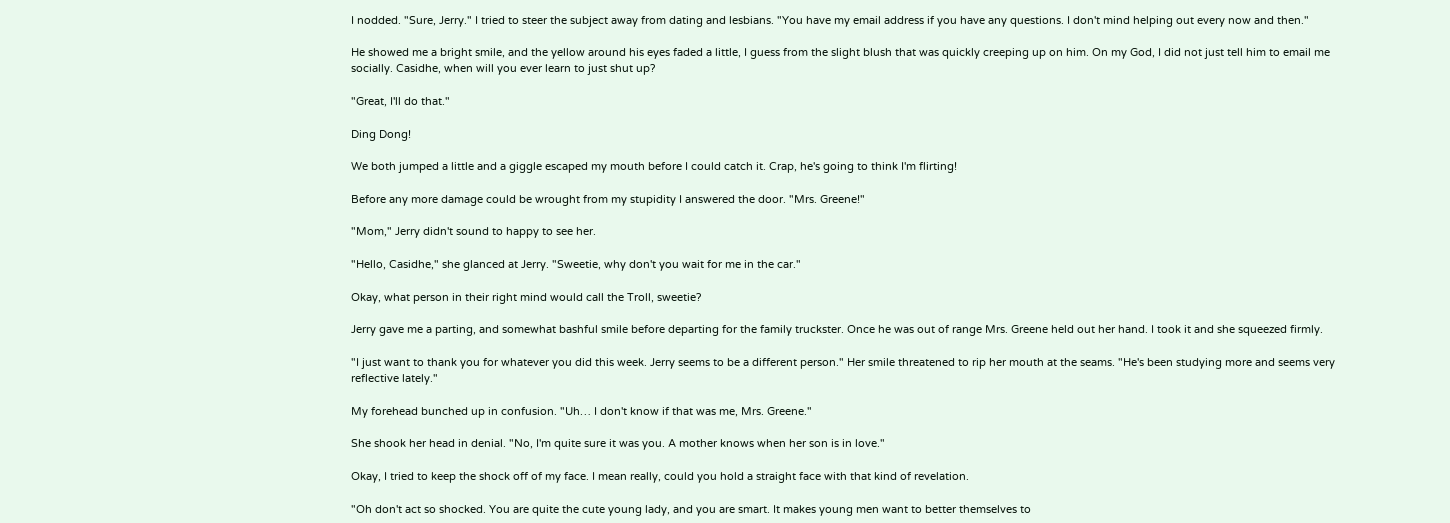I nodded. "Sure, Jerry." I tried to steer the subject away from dating and lesbians. "You have my email address if you have any questions. I don't mind helping out every now and then."

He showed me a bright smile, and the yellow around his eyes faded a little, I guess from the slight blush that was quickly creeping up on him. On my God, I did not just tell him to email me socially. Casidhe, when will you ever learn to just shut up?

"Great, I'll do that."

Ding Dong!

We both jumped a little and a giggle escaped my mouth before I could catch it. Crap, he's going to think I'm flirting!

Before any more damage could be wrought from my stupidity I answered the door. "Mrs. Greene!"

"Mom," Jerry didn't sound to happy to see her.

"Hello, Casidhe," she glanced at Jerry. "Sweetie, why don't you wait for me in the car."

Okay, what person in their right mind would call the Troll, sweetie?

Jerry gave me a parting, and somewhat bashful smile before departing for the family truckster. Once he was out of range Mrs. Greene held out her hand. I took it and she squeezed firmly.

"I just want to thank you for whatever you did this week. Jerry seems to be a different person." Her smile threatened to rip her mouth at the seams. "He's been studying more and seems very reflective lately."

My forehead bunched up in confusion. "Uh… I don't know if that was me, Mrs. Greene."

She shook her head in denial. "No, I'm quite sure it was you. A mother knows when her son is in love."

Okay, I tried to keep the shock off of my face. I mean really, could you hold a straight face with that kind of revelation.

"Oh don't act so shocked. You are quite the cute young lady, and you are smart. It makes young men want to better themselves to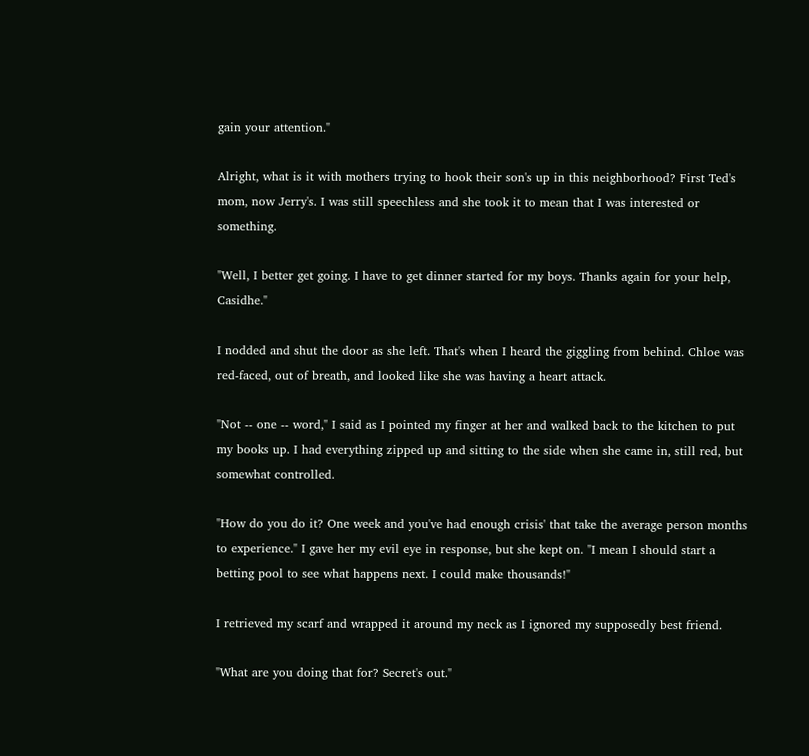gain your attention."

Alright, what is it with mothers trying to hook their son's up in this neighborhood? First Ted's mom, now Jerry's. I was still speechless and she took it to mean that I was interested or something.

"Well, I better get going. I have to get dinner started for my boys. Thanks again for your help, Casidhe."

I nodded and shut the door as she left. That's when I heard the giggling from behind. Chloe was red-faced, out of breath, and looked like she was having a heart attack.

"Not -- one -- word," I said as I pointed my finger at her and walked back to the kitchen to put my books up. I had everything zipped up and sitting to the side when she came in, still red, but somewhat controlled.

"How do you do it? One week and you've had enough crisis' that take the average person months to experience." I gave her my evil eye in response, but she kept on. "I mean I should start a betting pool to see what happens next. I could make thousands!"

I retrieved my scarf and wrapped it around my neck as I ignored my supposedly best friend.

"What are you doing that for? Secret's out."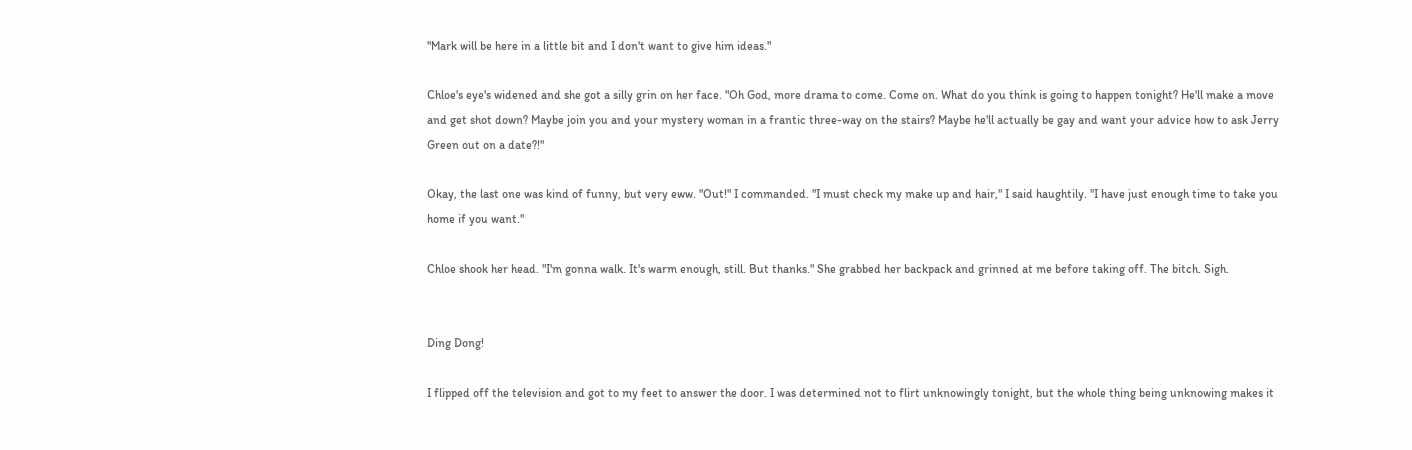"Mark will be here in a little bit and I don't want to give him ideas."

Chloe's eye's widened and she got a silly grin on her face. "Oh God, more drama to come. Come on. What do you think is going to happen tonight? He'll make a move and get shot down? Maybe join you and your mystery woman in a frantic three-way on the stairs? Maybe he'll actually be gay and want your advice how to ask Jerry Green out on a date?!"

Okay, the last one was kind of funny, but very eww. "Out!" I commanded. "I must check my make up and hair," I said haughtily. "I have just enough time to take you home if you want."

Chloe shook her head. "I'm gonna walk. It's warm enough, still. But thanks." She grabbed her backpack and grinned at me before taking off. The bitch. Sigh.


Ding Dong!

I flipped off the television and got to my feet to answer the door. I was determined not to flirt unknowingly tonight, but the whole thing being unknowing makes it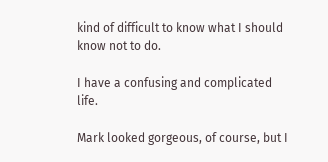kind of difficult to know what I should know not to do.

I have a confusing and complicated life.

Mark looked gorgeous, of course, but I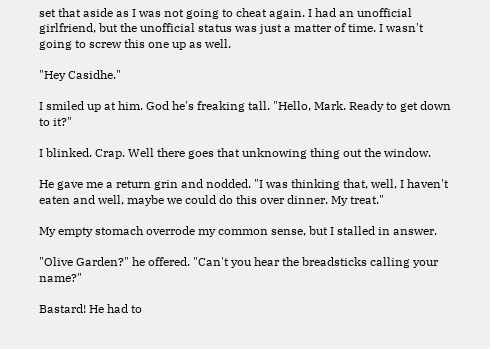set that aside as I was not going to cheat again. I had an unofficial girlfriend, but the unofficial status was just a matter of time. I wasn't going to screw this one up as well.

"Hey Casidhe."

I smiled up at him. God he's freaking tall. "Hello, Mark. Ready to get down to it?"

I blinked. Crap. Well there goes that unknowing thing out the window.

He gave me a return grin and nodded. "I was thinking that, well, I haven't eaten and well, maybe we could do this over dinner. My treat."

My empty stomach overrode my common sense, but I stalled in answer.

"Olive Garden?" he offered. "Can't you hear the breadsticks calling your name?"

Bastard! He had to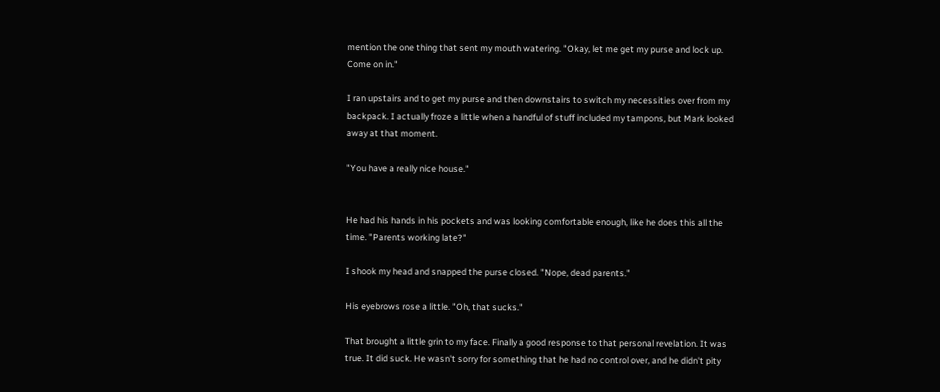mention the one thing that sent my mouth watering. "Okay, let me get my purse and lock up. Come on in."

I ran upstairs and to get my purse and then downstairs to switch my necessities over from my backpack. I actually froze a little when a handful of stuff included my tampons, but Mark looked away at that moment.

"You have a really nice house."


He had his hands in his pockets and was looking comfortable enough, like he does this all the time. "Parents working late?"

I shook my head and snapped the purse closed. "Nope, dead parents."

His eyebrows rose a little. "Oh, that sucks."

That brought a little grin to my face. Finally a good response to that personal revelation. It was true. It did suck. He wasn't sorry for something that he had no control over, and he didn't pity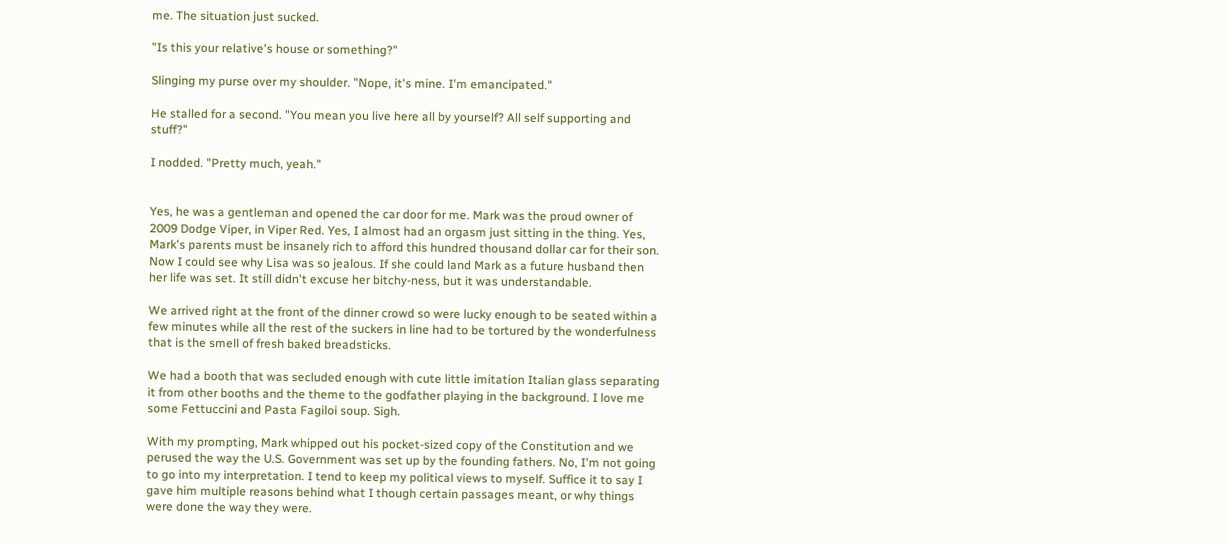me. The situation just sucked.

"Is this your relative's house or something?"

Slinging my purse over my shoulder. "Nope, it's mine. I'm emancipated."

He stalled for a second. "You mean you live here all by yourself? All self supporting and stuff?"

I nodded. "Pretty much, yeah."


Yes, he was a gentleman and opened the car door for me. Mark was the proud owner of 2009 Dodge Viper, in Viper Red. Yes, I almost had an orgasm just sitting in the thing. Yes, Mark's parents must be insanely rich to afford this hundred thousand dollar car for their son. Now I could see why Lisa was so jealous. If she could land Mark as a future husband then her life was set. It still didn't excuse her bitchy-ness, but it was understandable.

We arrived right at the front of the dinner crowd so were lucky enough to be seated within a few minutes while all the rest of the suckers in line had to be tortured by the wonderfulness that is the smell of fresh baked breadsticks.

We had a booth that was secluded enough with cute little imitation Italian glass separating it from other booths and the theme to the godfather playing in the background. I love me some Fettuccini and Pasta Fagiloi soup. Sigh.

With my prompting, Mark whipped out his pocket-sized copy of the Constitution and we perused the way the U.S. Government was set up by the founding fathers. No, I'm not going to go into my interpretation. I tend to keep my political views to myself. Suffice it to say I gave him multiple reasons behind what I though certain passages meant, or why things were done the way they were.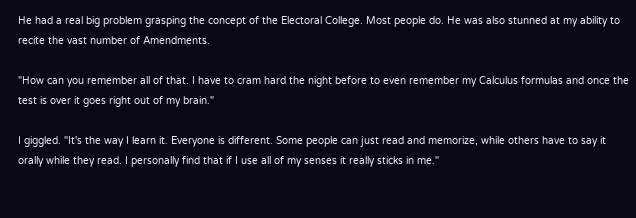He had a real big problem grasping the concept of the Electoral College. Most people do. He was also stunned at my ability to recite the vast number of Amendments.

"How can you remember all of that. I have to cram hard the night before to even remember my Calculus formulas and once the test is over it goes right out of my brain."

I giggled. "It's the way I learn it. Everyone is different. Some people can just read and memorize, while others have to say it orally while they read. I personally find that if I use all of my senses it really sticks in me."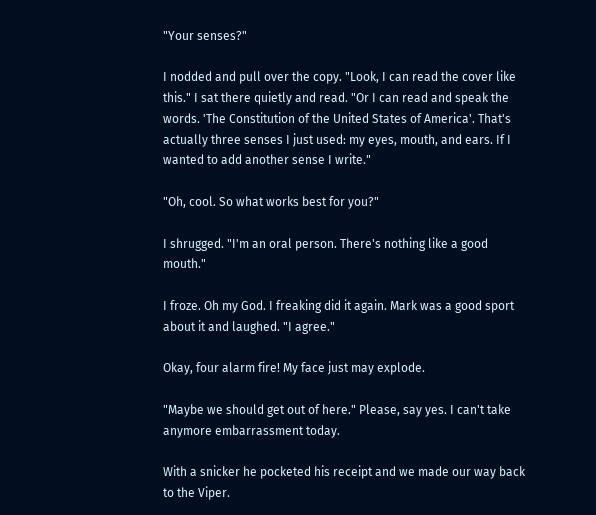"Your senses?"

I nodded and pull over the copy. "Look, I can read the cover like this." I sat there quietly and read. "Or I can read and speak the words. 'The Constitution of the United States of America'. That's actually three senses I just used: my eyes, mouth, and ears. If I wanted to add another sense I write."

"Oh, cool. So what works best for you?"

I shrugged. "I'm an oral person. There's nothing like a good mouth."

I froze. Oh my God. I freaking did it again. Mark was a good sport about it and laughed. "I agree."

Okay, four alarm fire! My face just may explode.

"Maybe we should get out of here." Please, say yes. I can't take anymore embarrassment today.

With a snicker he pocketed his receipt and we made our way back to the Viper.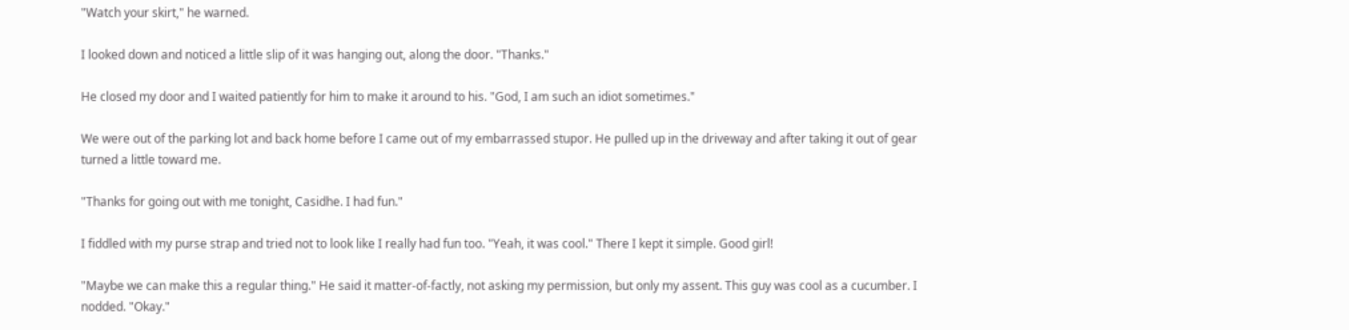"Watch your skirt," he warned.

I looked down and noticed a little slip of it was hanging out, along the door. "Thanks."

He closed my door and I waited patiently for him to make it around to his. "God, I am such an idiot sometimes."

We were out of the parking lot and back home before I came out of my embarrassed stupor. He pulled up in the driveway and after taking it out of gear turned a little toward me.

"Thanks for going out with me tonight, Casidhe. I had fun."

I fiddled with my purse strap and tried not to look like I really had fun too. "Yeah, it was cool." There I kept it simple. Good girl!

"Maybe we can make this a regular thing." He said it matter-of-factly, not asking my permission, but only my assent. This guy was cool as a cucumber. I nodded. "Okay."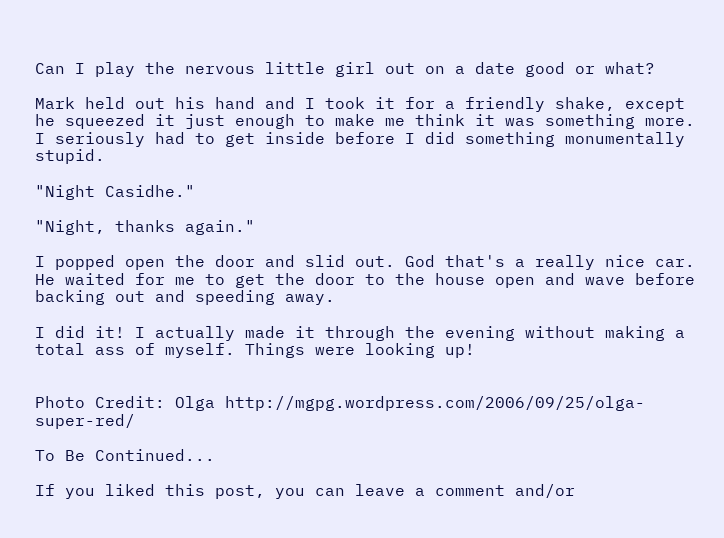Can I play the nervous little girl out on a date good or what?

Mark held out his hand and I took it for a friendly shake, except he squeezed it just enough to make me think it was something more. I seriously had to get inside before I did something monumentally stupid.

"Night Casidhe."

"Night, thanks again."

I popped open the door and slid out. God that's a really nice car. He waited for me to get the door to the house open and wave before backing out and speeding away.

I did it! I actually made it through the evening without making a total ass of myself. Things were looking up!


Photo Credit: Olga http://mgpg.wordpress.com/2006/09/25/olga-super-red/

To Be Continued...

If you liked this post, you can leave a comment and/or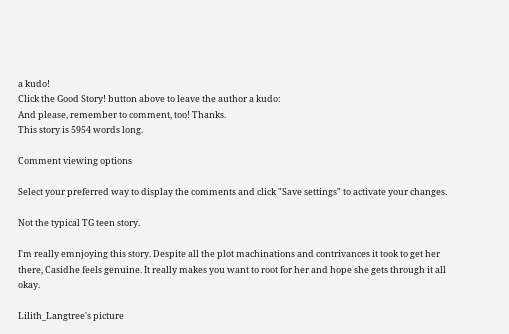a kudo!
Click the Good Story! button above to leave the author a kudo:
And please, remember to comment, too! Thanks.
This story is 5954 words long.

Comment viewing options

Select your preferred way to display the comments and click "Save settings" to activate your changes.

Not the typical TG teen story.

I'm really emnjoying this story. Despite all the plot machinations and contrivances it took to get her there, Casidhe feels genuine. It really makes you want to root for her and hope she gets through it all okay.

Lilith_Langtree's picture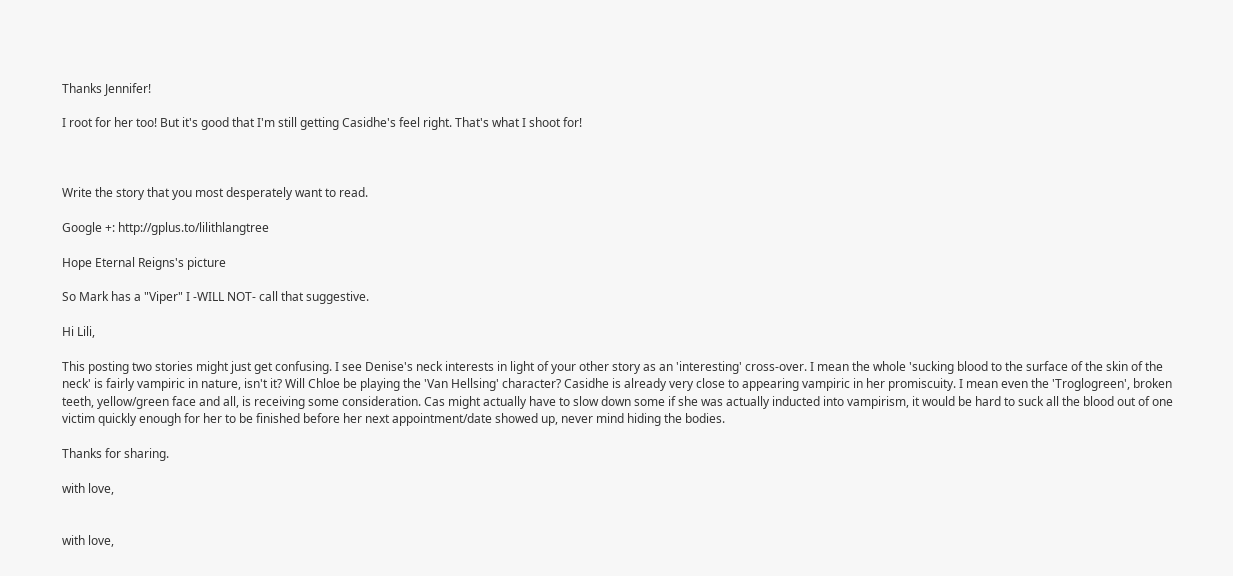Thanks Jennifer!

I root for her too! But it's good that I'm still getting Casidhe's feel right. That's what I shoot for!



Write the story that you most desperately want to read.

Google +: http://gplus.to/lilithlangtree

Hope Eternal Reigns's picture

So Mark has a "Viper" I -WILL NOT- call that suggestive.

Hi Lili,

This posting two stories might just get confusing. I see Denise's neck interests in light of your other story as an 'interesting' cross-over. I mean the whole 'sucking blood to the surface of the skin of the neck' is fairly vampiric in nature, isn't it? Will Chloe be playing the 'Van Hellsing' character? Casidhe is already very close to appearing vampiric in her promiscuity. I mean even the 'Troglogreen', broken teeth, yellow/green face and all, is receiving some consideration. Cas might actually have to slow down some if she was actually inducted into vampirism, it would be hard to suck all the blood out of one victim quickly enough for her to be finished before her next appointment/date showed up, never mind hiding the bodies.

Thanks for sharing.

with love,


with love,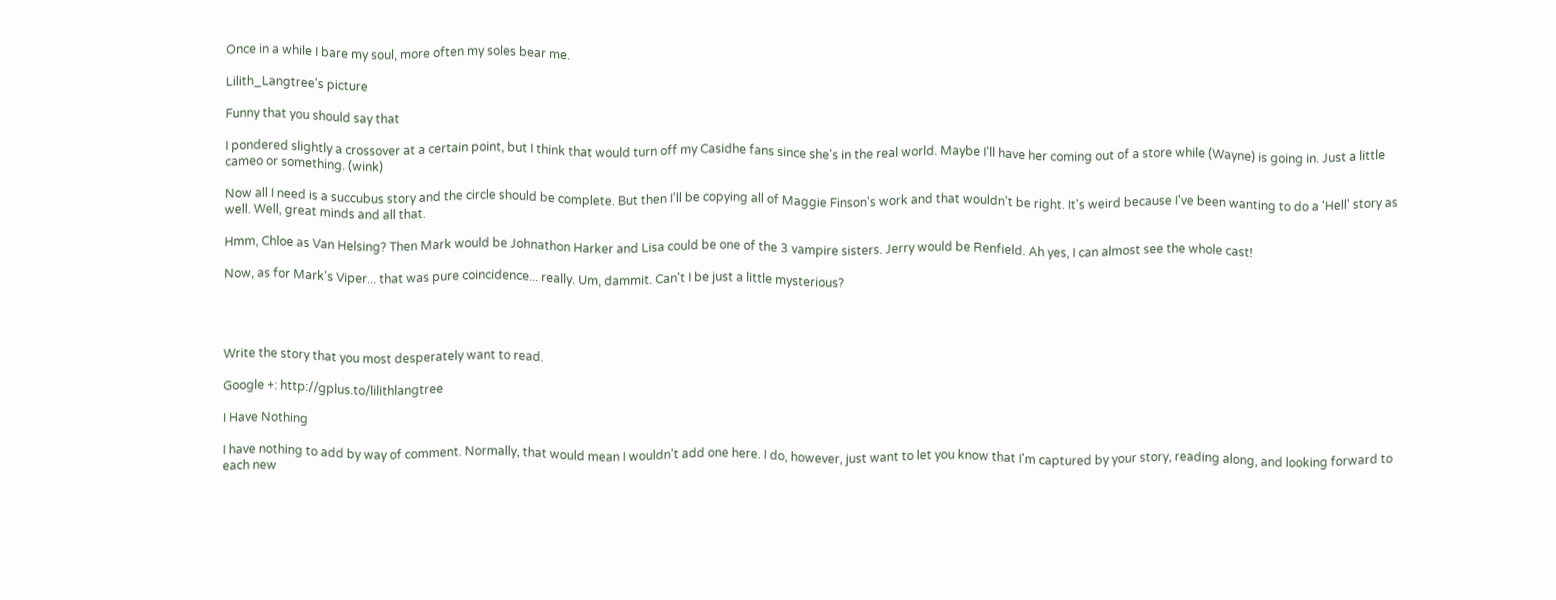Once in a while I bare my soul, more often my soles bear me.

Lilith_Langtree's picture

Funny that you should say that

I pondered slightly a crossover at a certain point, but I think that would turn off my Casidhe fans since she's in the real world. Maybe I'll have her coming out of a store while (Wayne) is going in. Just a little cameo or something. (wink)

Now all I need is a succubus story and the circle should be complete. But then I'll be copying all of Maggie Finson's work and that wouldn't be right. It's weird because I've been wanting to do a 'Hell' story as well. Well, great minds and all that.

Hmm, Chloe as Van Helsing? Then Mark would be Johnathon Harker and Lisa could be one of the 3 vampire sisters. Jerry would be Renfield. Ah yes, I can almost see the whole cast!

Now, as for Mark's Viper... that was pure coincidence... really. Um, dammit. Can't I be just a little mysterious?




Write the story that you most desperately want to read.

Google +: http://gplus.to/lilithlangtree

I Have Nothing

I have nothing to add by way of comment. Normally, that would mean I wouldn't add one here. I do, however, just want to let you know that I'm captured by your story, reading along, and looking forward to each new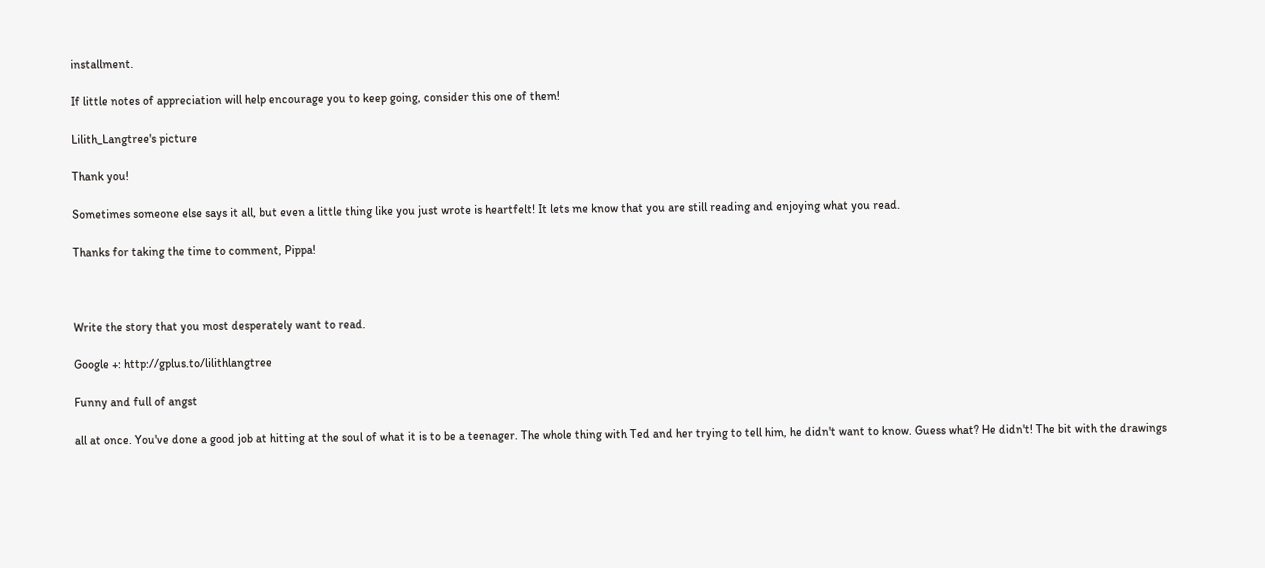installment.

If little notes of appreciation will help encourage you to keep going, consider this one of them!

Lilith_Langtree's picture

Thank you!

Sometimes someone else says it all, but even a little thing like you just wrote is heartfelt! It lets me know that you are still reading and enjoying what you read.

Thanks for taking the time to comment, Pippa!



Write the story that you most desperately want to read.

Google +: http://gplus.to/lilithlangtree

Funny and full of angst

all at once. You've done a good job at hitting at the soul of what it is to be a teenager. The whole thing with Ted and her trying to tell him, he didn't want to know. Guess what? He didn't! The bit with the drawings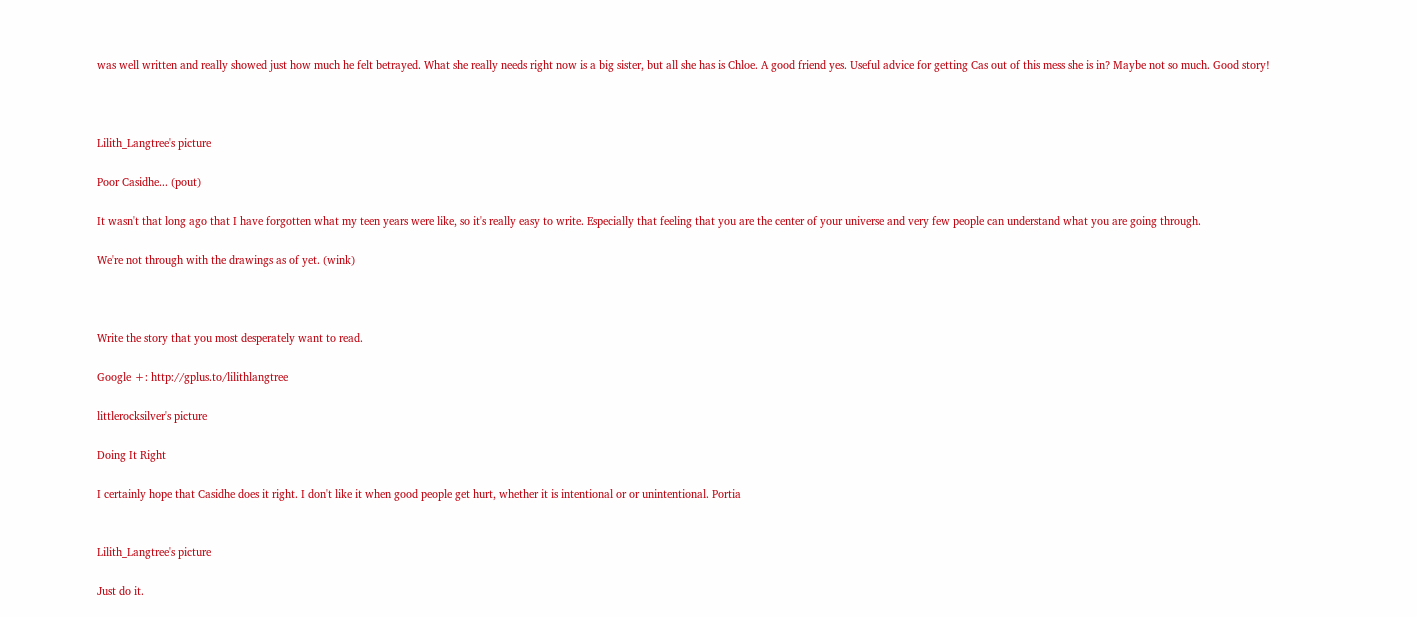was well written and really showed just how much he felt betrayed. What she really needs right now is a big sister, but all she has is Chloe. A good friend yes. Useful advice for getting Cas out of this mess she is in? Maybe not so much. Good story!



Lilith_Langtree's picture

Poor Casidhe... (pout)

It wasn't that long ago that I have forgotten what my teen years were like, so it's really easy to write. Especially that feeling that you are the center of your universe and very few people can understand what you are going through.

We're not through with the drawings as of yet. (wink)



Write the story that you most desperately want to read.

Google +: http://gplus.to/lilithlangtree

littlerocksilver's picture

Doing It Right

I certainly hope that Casidhe does it right. I don't like it when good people get hurt, whether it is intentional or or unintentional. Portia


Lilith_Langtree's picture

Just do it.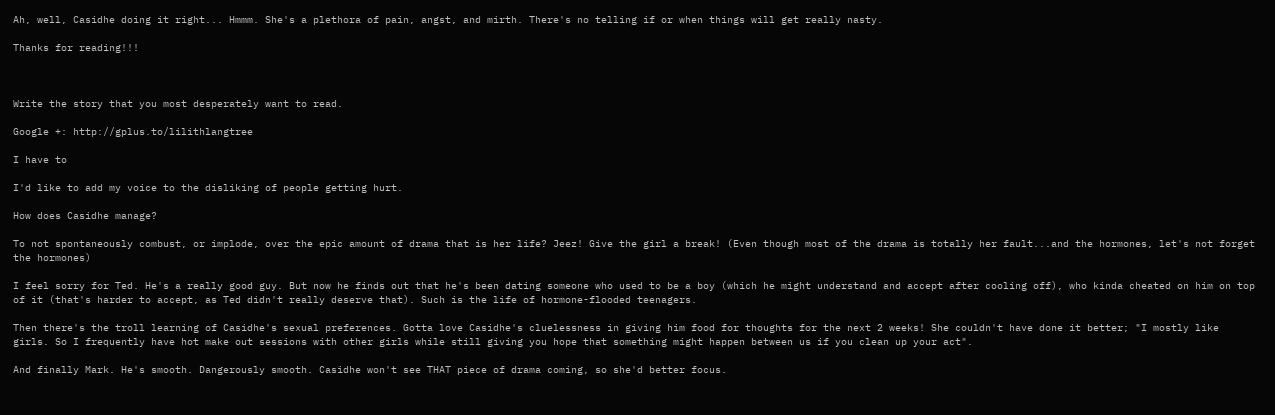Ah, well, Casidhe doing it right... Hmmm. She's a plethora of pain, angst, and mirth. There's no telling if or when things will get really nasty.

Thanks for reading!!!



Write the story that you most desperately want to read.

Google +: http://gplus.to/lilithlangtree

I have to

I'd like to add my voice to the disliking of people getting hurt.

How does Casidhe manage?

To not spontaneously combust, or implode, over the epic amount of drama that is her life? Jeez! Give the girl a break! (Even though most of the drama is totally her fault...and the hormones, let's not forget the hormones)

I feel sorry for Ted. He's a really good guy. But now he finds out that he's been dating someone who used to be a boy (which he might understand and accept after cooling off), who kinda cheated on him on top of it (that's harder to accept, as Ted didn't really deserve that). Such is the life of hormone-flooded teenagers.

Then there's the troll learning of Casidhe's sexual preferences. Gotta love Casidhe's cluelessness in giving him food for thoughts for the next 2 weeks! She couldn't have done it better; "I mostly like girls. So I frequently have hot make out sessions with other girls while still giving you hope that something might happen between us if you clean up your act".

And finally Mark. He's smooth. Dangerously smooth. Casidhe won't see THAT piece of drama coming, so she'd better focus.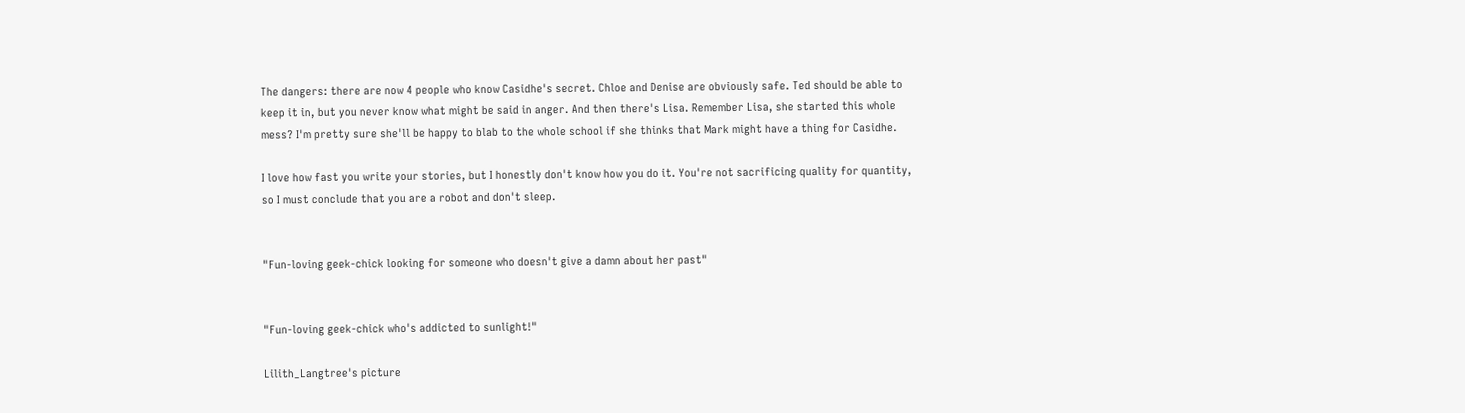The dangers: there are now 4 people who know Casidhe's secret. Chloe and Denise are obviously safe. Ted should be able to keep it in, but you never know what might be said in anger. And then there's Lisa. Remember Lisa, she started this whole mess? I'm pretty sure she'll be happy to blab to the whole school if she thinks that Mark might have a thing for Casidhe.

I love how fast you write your stories, but I honestly don't know how you do it. You're not sacrificing quality for quantity, so I must conclude that you are a robot and don't sleep.


"Fun-loving geek-chick looking for someone who doesn't give a damn about her past"


"Fun-loving geek-chick who's addicted to sunlight!"

Lilith_Langtree's picture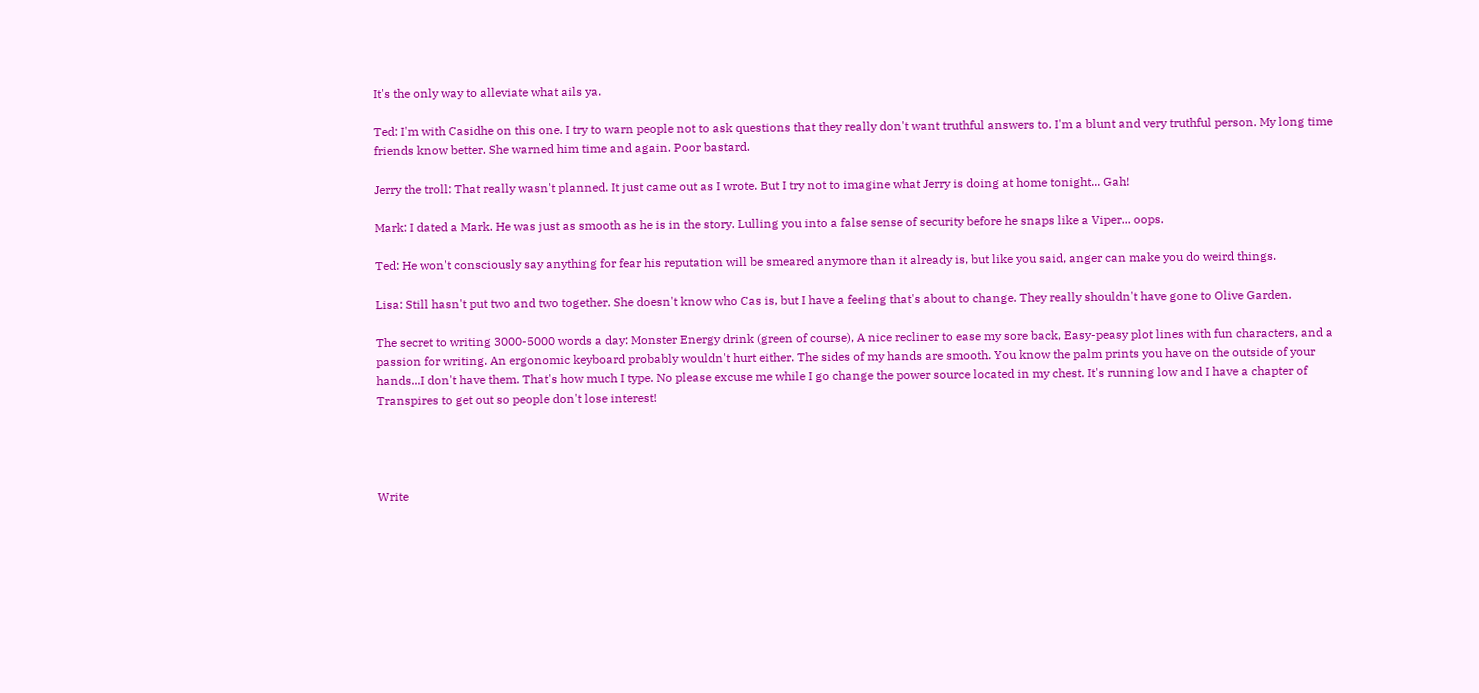It's the only way to alleviate what ails ya.

Ted: I'm with Casidhe on this one. I try to warn people not to ask questions that they really don't want truthful answers to. I'm a blunt and very truthful person. My long time friends know better. She warned him time and again. Poor bastard.

Jerry the troll: That really wasn't planned. It just came out as I wrote. But I try not to imagine what Jerry is doing at home tonight... Gah!

Mark: I dated a Mark. He was just as smooth as he is in the story. Lulling you into a false sense of security before he snaps like a Viper... oops.

Ted: He won't consciously say anything for fear his reputation will be smeared anymore than it already is, but like you said, anger can make you do weird things.

Lisa: Still hasn't put two and two together. She doesn't know who Cas is, but I have a feeling that's about to change. They really shouldn't have gone to Olive Garden.

The secret to writing 3000-5000 words a day: Monster Energy drink (green of course), A nice recliner to ease my sore back, Easy-peasy plot lines with fun characters, and a passion for writing. An ergonomic keyboard probably wouldn't hurt either. The sides of my hands are smooth. You know the palm prints you have on the outside of your hands...I don't have them. That's how much I type. No please excuse me while I go change the power source located in my chest. It's running low and I have a chapter of Transpires to get out so people don't lose interest!




Write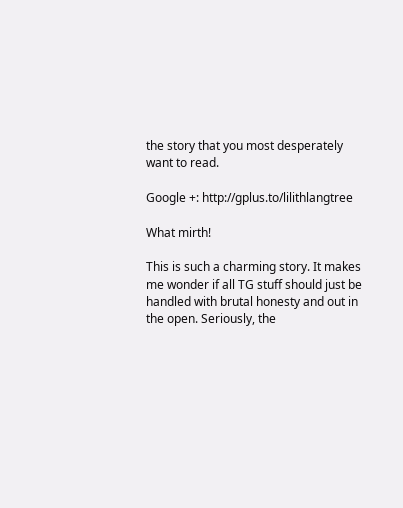the story that you most desperately want to read.

Google +: http://gplus.to/lilithlangtree

What mirth!

This is such a charming story. It makes me wonder if all TG stuff should just be handled with brutal honesty and out in the open. Seriously, the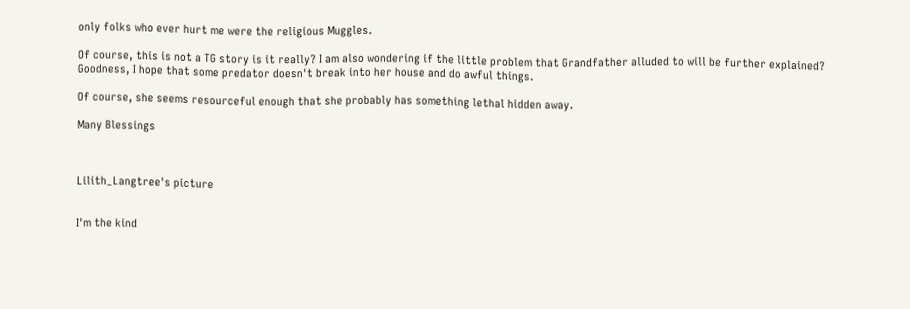only folks who ever hurt me were the religious Muggles.

Of course, this is not a TG story is it really? I am also wondering if the little problem that Grandfather alluded to will be further explained? Goodness, I hope that some predator doesn't break into her house and do awful things.

Of course, she seems resourceful enough that she probably has something lethal hidden away.

Many Blessings



Lilith_Langtree's picture


I'm the kind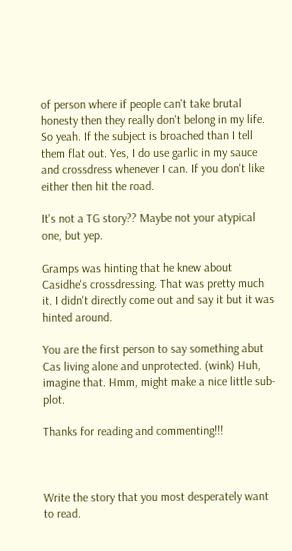of person where if people can't take brutal honesty then they really don't belong in my life. So yeah. If the subject is broached than I tell them flat out. Yes, I do use garlic in my sauce and crossdress whenever I can. If you don't like either then hit the road.

It's not a TG story?? Maybe not your atypical one, but yep.

Gramps was hinting that he knew about Casidhe's crossdressing. That was pretty much it. I didn't directly come out and say it but it was hinted around.

You are the first person to say something abut Cas living alone and unprotected. (wink) Huh, imagine that. Hmm, might make a nice little sub-plot.

Thanks for reading and commenting!!!



Write the story that you most desperately want to read.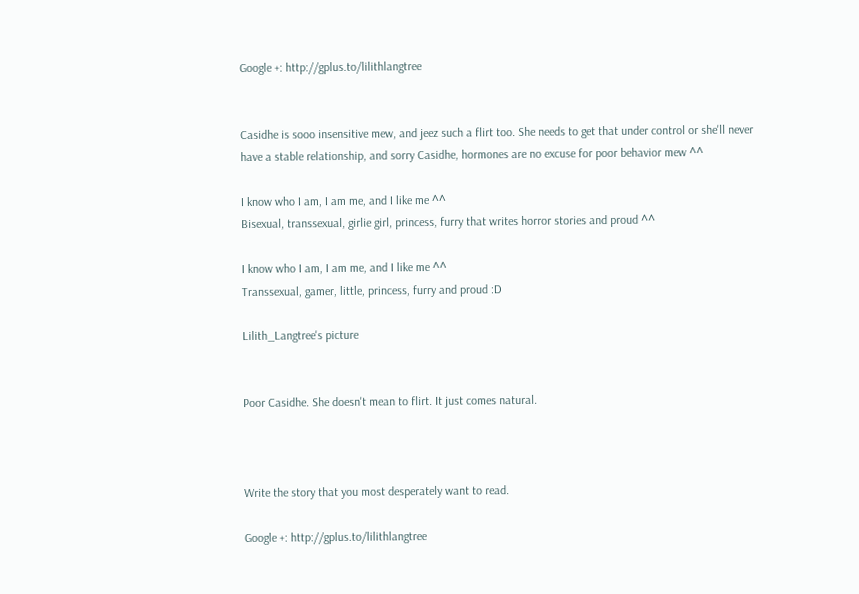Google +: http://gplus.to/lilithlangtree


Casidhe is sooo insensitive mew, and jeez such a flirt too. She needs to get that under control or she'll never have a stable relationship, and sorry Casidhe, hormones are no excuse for poor behavior mew ^^

I know who I am, I am me, and I like me ^^
Bisexual, transsexual, girlie girl, princess, furry that writes horror stories and proud ^^

I know who I am, I am me, and I like me ^^
Transsexual, gamer, little, princess, furry and proud :D

Lilith_Langtree's picture


Poor Casidhe. She doesn't mean to flirt. It just comes natural.



Write the story that you most desperately want to read.

Google +: http://gplus.to/lilithlangtree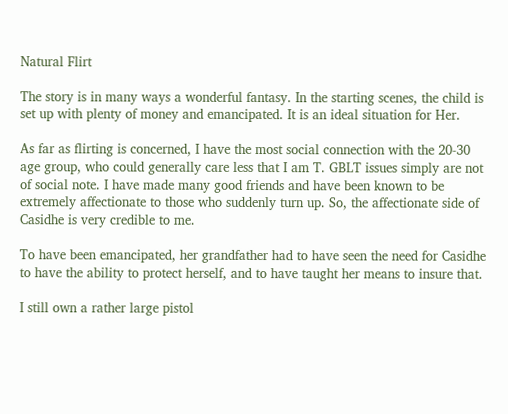Natural Flirt

The story is in many ways a wonderful fantasy. In the starting scenes, the child is set up with plenty of money and emancipated. It is an ideal situation for Her.

As far as flirting is concerned, I have the most social connection with the 20-30 age group, who could generally care less that I am T. GBLT issues simply are not of social note. I have made many good friends and have been known to be extremely affectionate to those who suddenly turn up. So, the affectionate side of Casidhe is very credible to me.

To have been emancipated, her grandfather had to have seen the need for Casidhe to have the ability to protect herself, and to have taught her means to insure that.

I still own a rather large pistol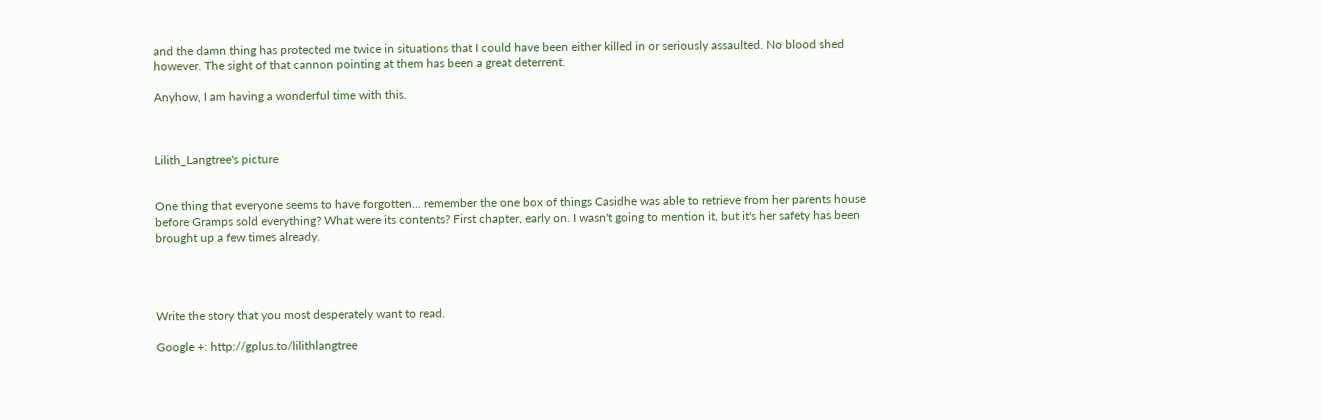and the damn thing has protected me twice in situations that I could have been either killed in or seriously assaulted. No blood shed however. The sight of that cannon pointing at them has been a great deterrent.

Anyhow, I am having a wonderful time with this.



Lilith_Langtree's picture


One thing that everyone seems to have forgotten... remember the one box of things Casidhe was able to retrieve from her parents house before Gramps sold everything? What were its contents? First chapter, early on. I wasn't going to mention it, but it's her safety has been brought up a few times already.




Write the story that you most desperately want to read.

Google +: http://gplus.to/lilithlangtree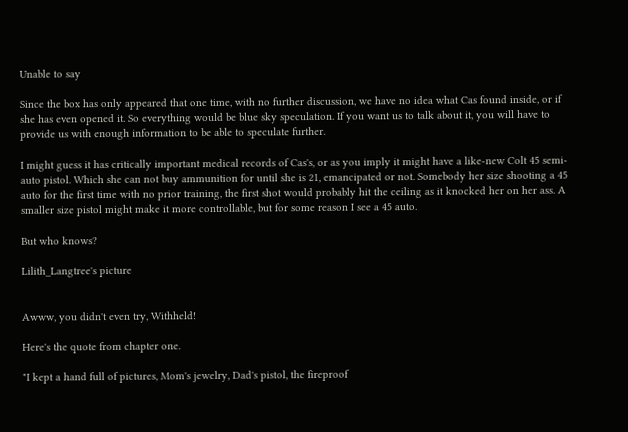Unable to say

Since the box has only appeared that one time, with no further discussion, we have no idea what Cas found inside, or if she has even opened it. So everything would be blue sky speculation. If you want us to talk about it, you will have to provide us with enough information to be able to speculate further.

I might guess it has critically important medical records of Cas's, or as you imply it might have a like-new Colt 45 semi-auto pistol. Which she can not buy ammunition for until she is 21, emancipated or not. Somebody her size shooting a 45 auto for the first time with no prior training, the first shot would probably hit the ceiling as it knocked her on her ass. A smaller size pistol might make it more controllable, but for some reason I see a 45 auto.

But who knows?

Lilith_Langtree's picture


Awww, you didn't even try, Withheld!

Here's the quote from chapter one.

"I kept a hand full of pictures, Mom's jewelry, Dad's pistol, the fireproof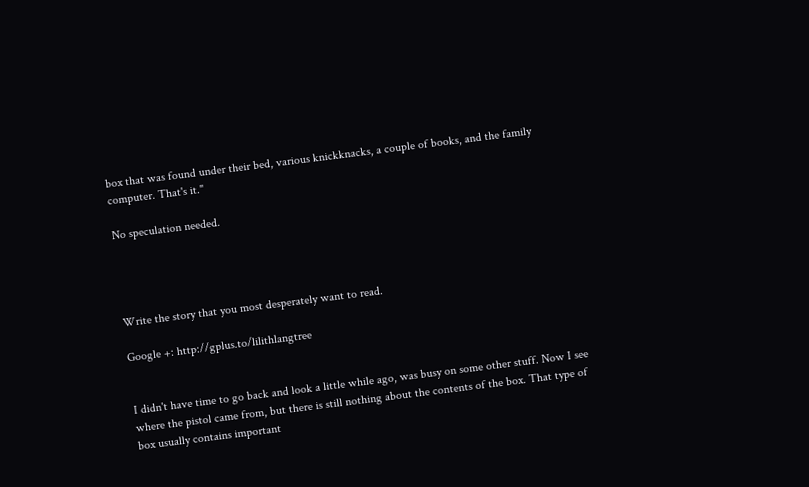box that was found under their bed, various knickknacks, a couple of books, and the family computer. That's it."

No speculation needed.




Write the story that you most desperately want to read.

Google +: http://gplus.to/lilithlangtree


I didn't have time to go back and look a little while ago, was busy on some other stuff. Now I see where the pistol came from, but there is still nothing about the contents of the box. That type of box usually contains important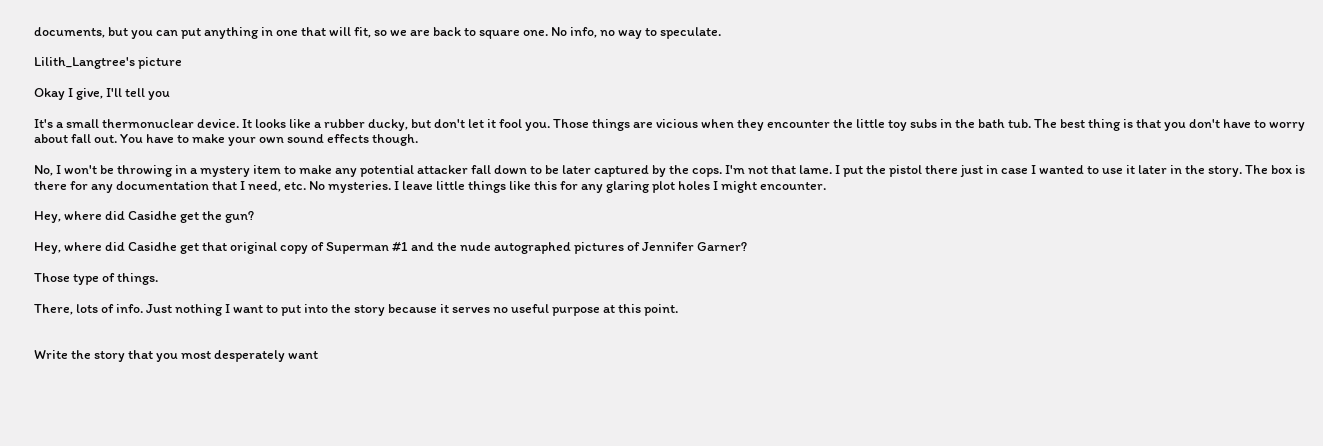documents, but you can put anything in one that will fit, so we are back to square one. No info, no way to speculate.

Lilith_Langtree's picture

Okay I give, I'll tell you

It's a small thermonuclear device. It looks like a rubber ducky, but don't let it fool you. Those things are vicious when they encounter the little toy subs in the bath tub. The best thing is that you don't have to worry about fall out. You have to make your own sound effects though.

No, I won't be throwing in a mystery item to make any potential attacker fall down to be later captured by the cops. I'm not that lame. I put the pistol there just in case I wanted to use it later in the story. The box is there for any documentation that I need, etc. No mysteries. I leave little things like this for any glaring plot holes I might encounter.

Hey, where did Casidhe get the gun?

Hey, where did Casidhe get that original copy of Superman #1 and the nude autographed pictures of Jennifer Garner?

Those type of things.

There, lots of info. Just nothing I want to put into the story because it serves no useful purpose at this point.


Write the story that you most desperately want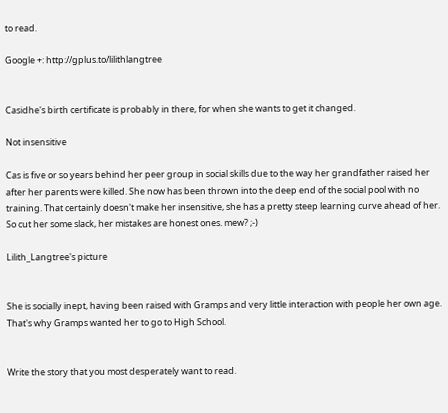to read.

Google +: http://gplus.to/lilithlangtree


Casidhe's birth certificate is probably in there, for when she wants to get it changed.

Not insensitive

Cas is five or so years behind her peer group in social skills due to the way her grandfather raised her after her parents were killed. She now has been thrown into the deep end of the social pool with no training. That certainly doesn't make her insensitive, she has a pretty steep learning curve ahead of her. So cut her some slack, her mistakes are honest ones. mew? ;-)

Lilith_Langtree's picture


She is socially inept, having been raised with Gramps and very little interaction with people her own age. That's why Gramps wanted her to go to High School.


Write the story that you most desperately want to read.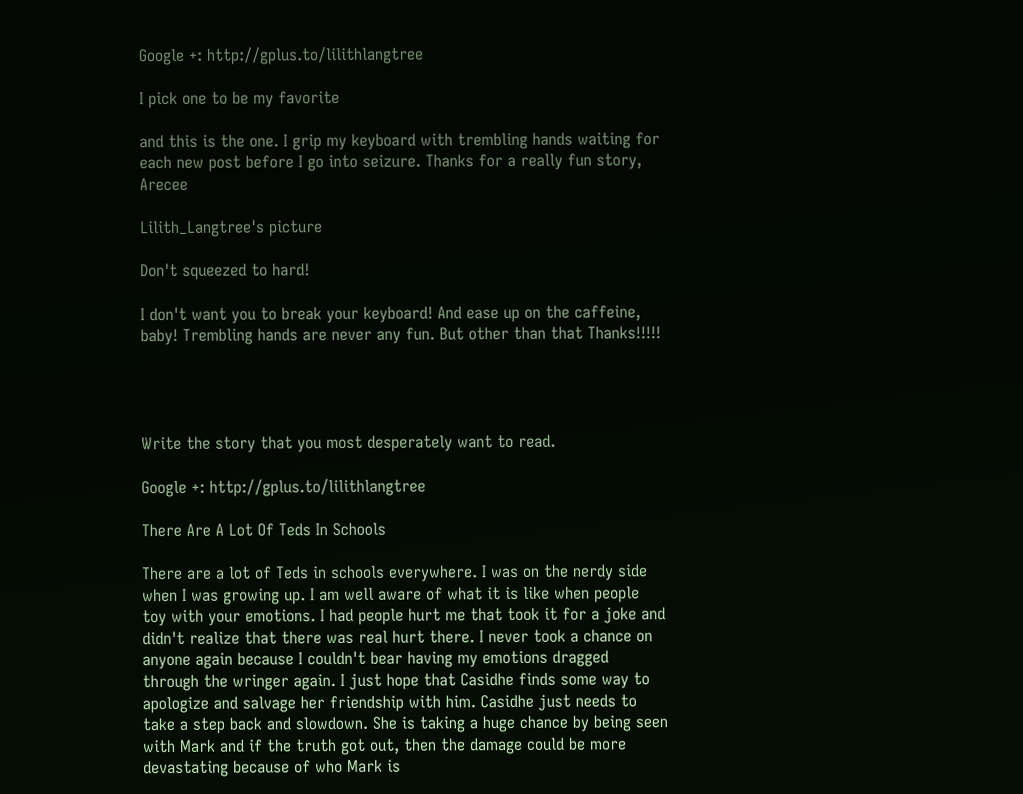Google +: http://gplus.to/lilithlangtree

I pick one to be my favorite

and this is the one. I grip my keyboard with trembling hands waiting for each new post before I go into seizure. Thanks for a really fun story, Arecee

Lilith_Langtree's picture

Don't squeezed to hard!

I don't want you to break your keyboard! And ease up on the caffeine, baby! Trembling hands are never any fun. But other than that Thanks!!!!!




Write the story that you most desperately want to read.

Google +: http://gplus.to/lilithlangtree

There Are A Lot Of Teds In Schools

There are a lot of Teds in schools everywhere. I was on the nerdy side when I was growing up. I am well aware of what it is like when people toy with your emotions. I had people hurt me that took it for a joke and didn't realize that there was real hurt there. I never took a chance on anyone again because I couldn't bear having my emotions dragged through the wringer again. I just hope that Casidhe finds some way to apologize and salvage her friendship with him. Casidhe just needs to take a step back and slowdown. She is taking a huge chance by being seen with Mark and if the truth got out, then the damage could be more devastating because of who Mark is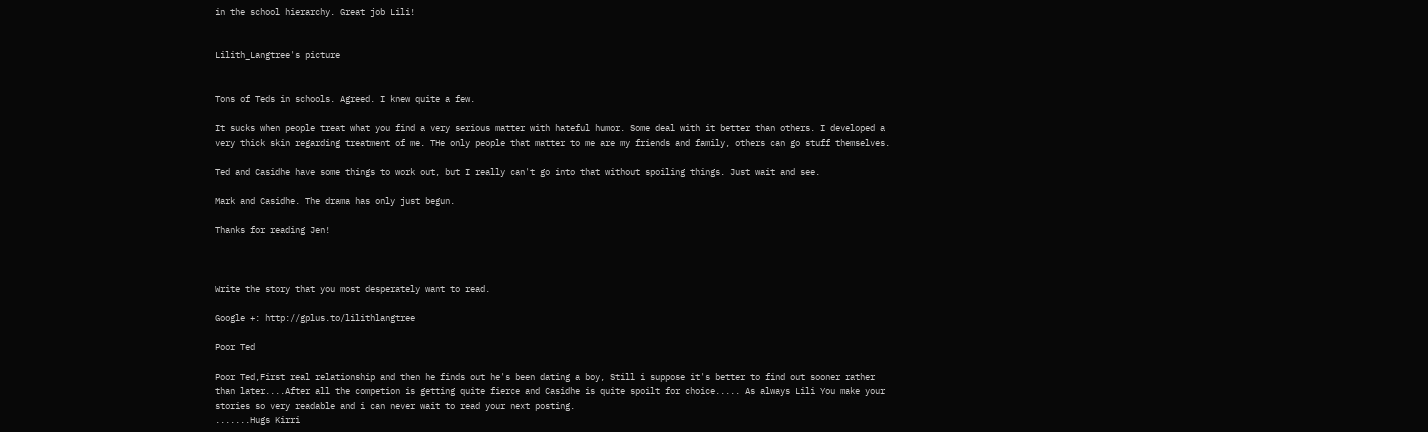in the school hierarchy. Great job Lili!


Lilith_Langtree's picture


Tons of Teds in schools. Agreed. I knew quite a few.

It sucks when people treat what you find a very serious matter with hateful humor. Some deal with it better than others. I developed a very thick skin regarding treatment of me. THe only people that matter to me are my friends and family, others can go stuff themselves.

Ted and Casidhe have some things to work out, but I really can't go into that without spoiling things. Just wait and see.

Mark and Casidhe. The drama has only just begun.

Thanks for reading Jen!



Write the story that you most desperately want to read.

Google +: http://gplus.to/lilithlangtree

Poor Ted

Poor Ted,First real relationship and then he finds out he's been dating a boy, Still i suppose it's better to find out sooner rather than later....After all the competion is getting quite fierce and Casidhe is quite spoilt for choice..... As always Lili You make your stories so very readable and i can never wait to read your next posting.
.......Hugs Kirri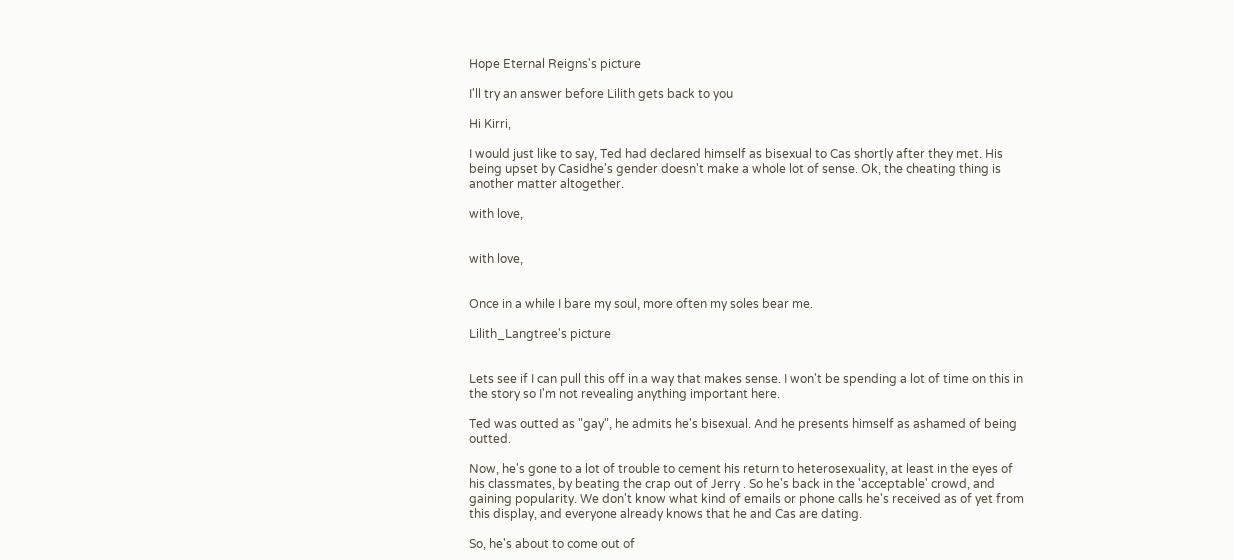Hope Eternal Reigns's picture

I'll try an answer before Lilith gets back to you

Hi Kirri,

I would just like to say, Ted had declared himself as bisexual to Cas shortly after they met. His being upset by Casidhe's gender doesn't make a whole lot of sense. Ok, the cheating thing is another matter altogether.

with love,


with love,


Once in a while I bare my soul, more often my soles bear me.

Lilith_Langtree's picture


Lets see if I can pull this off in a way that makes sense. I won't be spending a lot of time on this in the story so I'm not revealing anything important here.

Ted was outted as "gay", he admits he's bisexual. And he presents himself as ashamed of being outted.

Now, he's gone to a lot of trouble to cement his return to heterosexuality, at least in the eyes of his classmates, by beating the crap out of Jerry . So he's back in the 'acceptable' crowd, and gaining popularity. We don't know what kind of emails or phone calls he's received as of yet from this display, and everyone already knows that he and Cas are dating.

So, he's about to come out of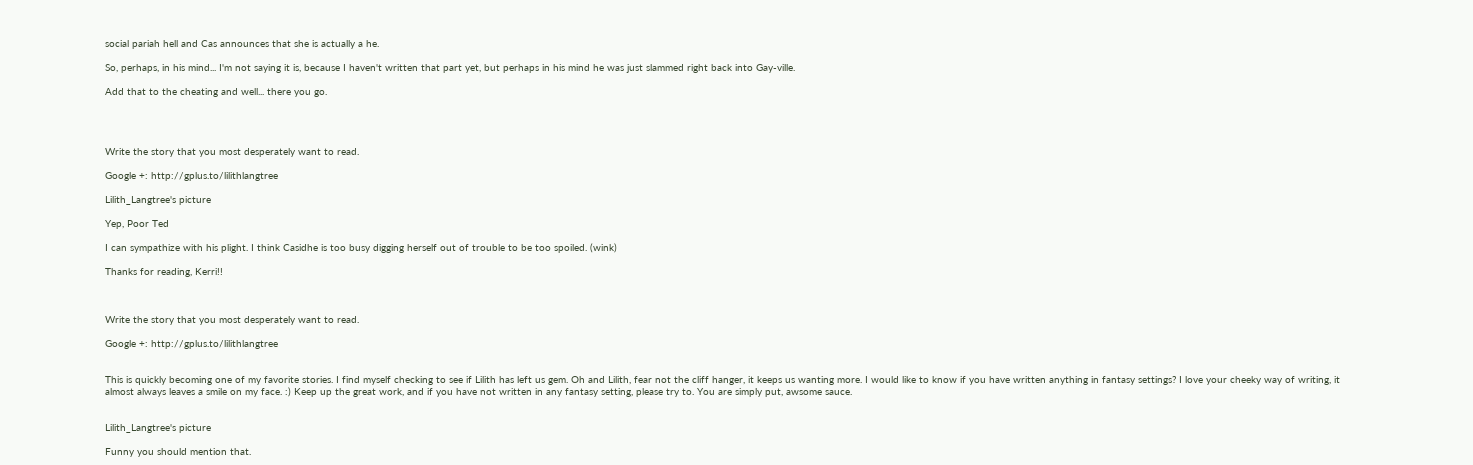social pariah hell and Cas announces that she is actually a he.

So, perhaps, in his mind... I'm not saying it is, because I haven't written that part yet, but perhaps in his mind he was just slammed right back into Gay-ville.

Add that to the cheating and well... there you go.




Write the story that you most desperately want to read.

Google +: http://gplus.to/lilithlangtree

Lilith_Langtree's picture

Yep, Poor Ted

I can sympathize with his plight. I think Casidhe is too busy digging herself out of trouble to be too spoiled. (wink)

Thanks for reading, Kerri!!



Write the story that you most desperately want to read.

Google +: http://gplus.to/lilithlangtree


This is quickly becoming one of my favorite stories. I find myself checking to see if Lilith has left us gem. Oh and Lilith, fear not the cliff hanger, it keeps us wanting more. I would like to know if you have written anything in fantasy settings? I love your cheeky way of writing, it almost always leaves a smile on my face. :) Keep up the great work, and if you have not written in any fantasy setting, please try to. You are simply put, awsome sauce.


Lilith_Langtree's picture

Funny you should mention that.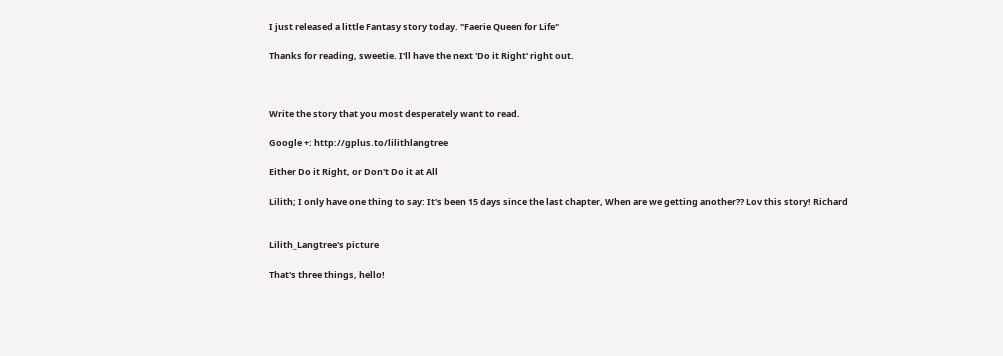I just released a little Fantasy story today. "Faerie Queen for Life"

Thanks for reading, sweetie. I'll have the next 'Do it Right' right out.



Write the story that you most desperately want to read.

Google +: http://gplus.to/lilithlangtree

Either Do it Right, or Don't Do it at All

Lilith; I only have one thing to say: It's been 15 days since the last chapter, When are we getting another?? Lov this story! Richard


Lilith_Langtree's picture

That's three things, hello!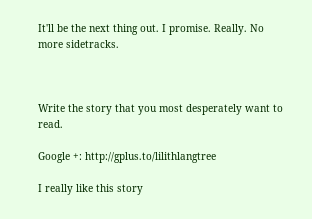It'll be the next thing out. I promise. Really. No more sidetracks.



Write the story that you most desperately want to read.

Google +: http://gplus.to/lilithlangtree

I really like this story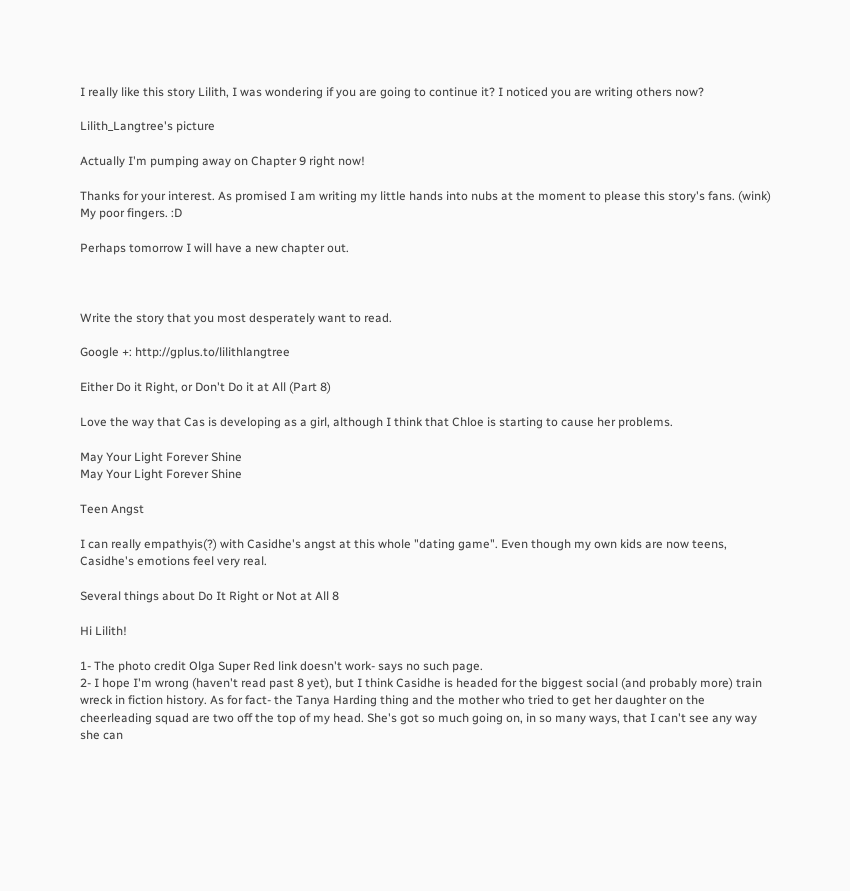I really like this story Lilith, I was wondering if you are going to continue it? I noticed you are writing others now?

Lilith_Langtree's picture

Actually I'm pumping away on Chapter 9 right now!

Thanks for your interest. As promised I am writing my little hands into nubs at the moment to please this story's fans. (wink) My poor fingers. :D

Perhaps tomorrow I will have a new chapter out.



Write the story that you most desperately want to read.

Google +: http://gplus.to/lilithlangtree

Either Do it Right, or Don't Do it at All (Part 8)

Love the way that Cas is developing as a girl, although I think that Chloe is starting to cause her problems.

May Your Light Forever Shine
May Your Light Forever Shine

Teen Angst

I can really empathyis(?) with Casidhe's angst at this whole "dating game". Even though my own kids are now teens, Casidhe's emotions feel very real.

Several things about Do It Right or Not at All 8

Hi Lilith!

1- The photo credit Olga Super Red link doesn't work- says no such page.
2- I hope I'm wrong (haven't read past 8 yet), but I think Casidhe is headed for the biggest social (and probably more) train wreck in fiction history. As for fact- the Tanya Harding thing and the mother who tried to get her daughter on the cheerleading squad are two off the top of my head. She's got so much going on, in so many ways, that I can't see any way she can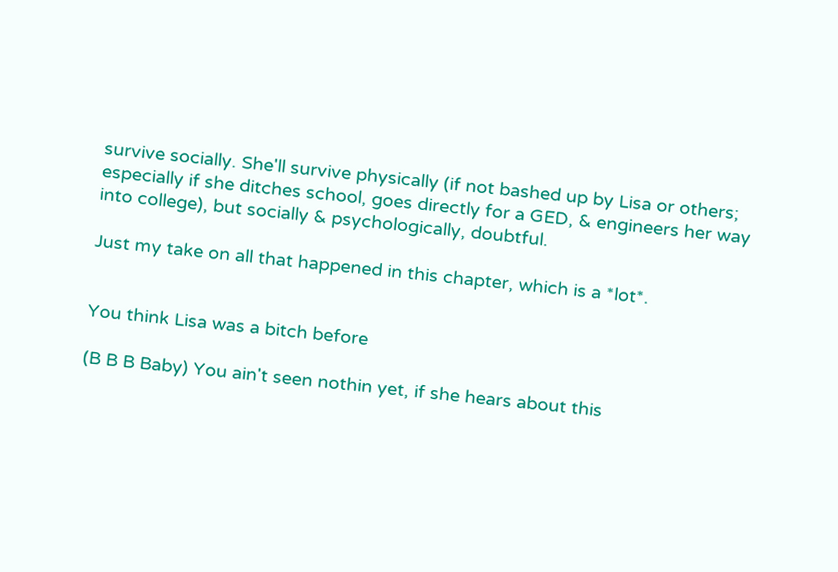survive socially. She'll survive physically (if not bashed up by Lisa or others; especially if she ditches school, goes directly for a GED, & engineers her way into college), but socially & psychologically, doubtful.

Just my take on all that happened in this chapter, which is a *lot*.


You think Lisa was a bitch before

(B B B Baby) You ain't seen nothin yet, if she hears about this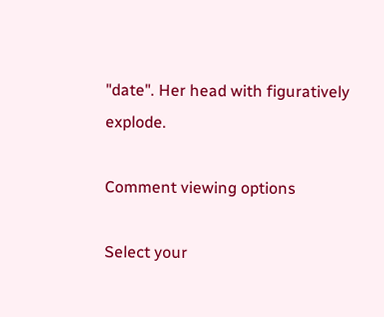"date". Her head with figuratively explode.

Comment viewing options

Select your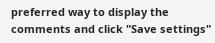preferred way to display the comments and click "Save settings"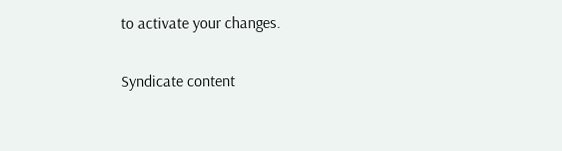to activate your changes.

Syndicate content